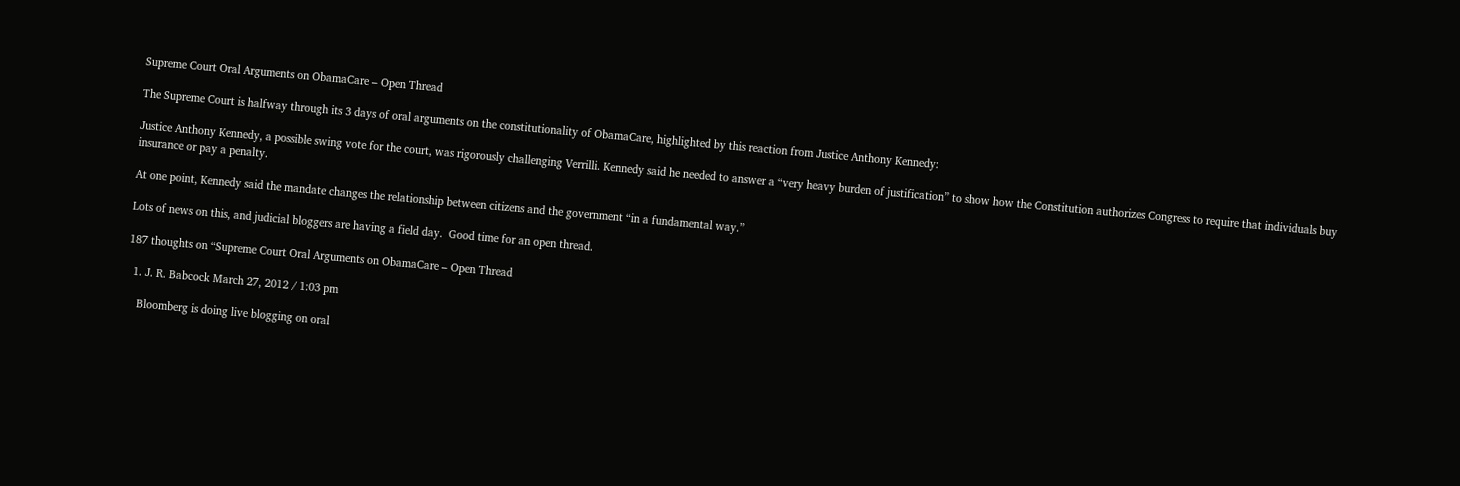Supreme Court Oral Arguments on ObamaCare – Open Thread

The Supreme Court is halfway through its 3 days of oral arguments on the constitutionality of ObamaCare, highlighted by this reaction from Justice Anthony Kennedy:

Justice Anthony Kennedy, a possible swing vote for the court, was rigorously challenging Verrilli. Kennedy said he needed to answer a “very heavy burden of justification” to show how the Constitution authorizes Congress to require that individuals buy insurance or pay a penalty.

At one point, Kennedy said the mandate changes the relationship between citizens and the government “in a fundamental way.”

Lots of news on this, and judicial bloggers are having a field day.  Good time for an open thread.

187 thoughts on “Supreme Court Oral Arguments on ObamaCare – Open Thread

  1. J. R. Babcock March 27, 2012 / 1:03 pm

    Bloomberg is doing live blogging on oral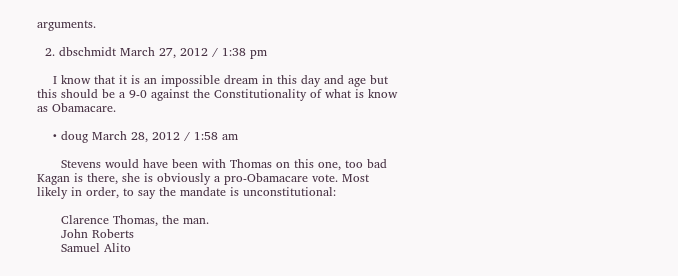arguments.

  2. dbschmidt March 27, 2012 / 1:38 pm

    I know that it is an impossible dream in this day and age but this should be a 9-0 against the Constitutionality of what is know as Obamacare.

    • doug March 28, 2012 / 1:58 am

      Stevens would have been with Thomas on this one, too bad Kagan is there, she is obviously a pro-Obamacare vote. Most likely in order, to say the mandate is unconstitutional:

      Clarence Thomas, the man.
      John Roberts
      Samuel Alito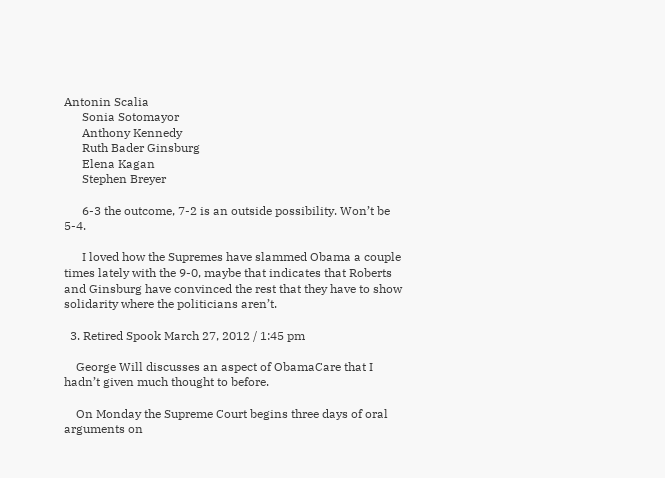Antonin Scalia
      Sonia Sotomayor
      Anthony Kennedy
      Ruth Bader Ginsburg
      Elena Kagan
      Stephen Breyer

      6-3 the outcome, 7-2 is an outside possibility. Won’t be 5-4.

      I loved how the Supremes have slammed Obama a couple times lately with the 9-0, maybe that indicates that Roberts and Ginsburg have convinced the rest that they have to show solidarity where the politicians aren’t.

  3. Retired Spook March 27, 2012 / 1:45 pm

    George Will discusses an aspect of ObamaCare that I hadn’t given much thought to before.

    On Monday the Supreme Court begins three days of oral arguments on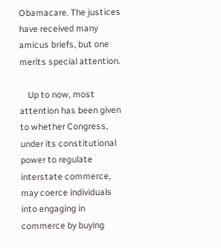Obamacare. The justices have received many amicus briefs, but one merits special attention.

    Up to now, most attention has been given to whether Congress, under its constitutional power to regulate interstate commerce, may coerce individuals into engaging in commerce by buying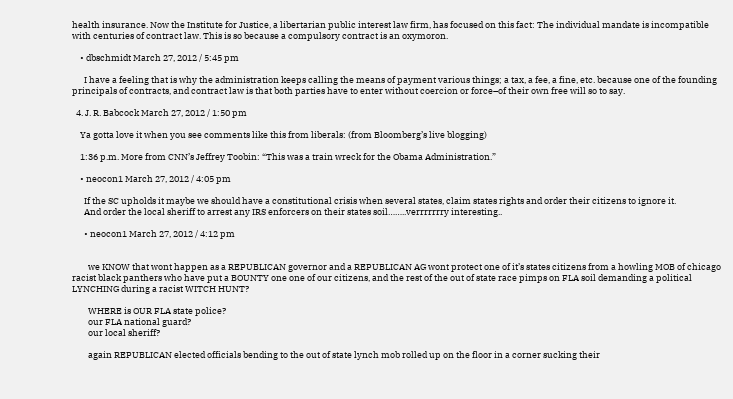health insurance. Now the Institute for Justice, a libertarian public interest law firm, has focused on this fact: The individual mandate is incompatible with centuries of contract law. This is so because a compulsory contract is an oxymoron.

    • dbschmidt March 27, 2012 / 5:45 pm

      I have a feeling that is why the administration keeps calling the means of payment various things; a tax, a fee, a fine, etc. because one of the founding principals of contracts, and contract law is that both parties have to enter without coercion or force–of their own free will so to say.

  4. J. R. Babcock March 27, 2012 / 1:50 pm

    Ya gotta love it when you see comments like this from liberals: (from Bloomberg’s live blogging)

    1:36 p.m. More from CNN’s Jeffrey Toobin: “This was a train wreck for the Obama Administration.”

    • neocon1 March 27, 2012 / 4:05 pm

      If the SC upholds it maybe we should have a constitutional crisis when several states, claim states rights and order their citizens to ignore it.
      And order the local sheriff to arrest any IRS enforcers on their states soil……..verrrrrrry interesting..

      • neocon1 March 27, 2012 / 4:12 pm


        we KNOW that wont happen as a REPUBLICAN governor and a REPUBLICAN AG wont protect one of it’s states citizens from a howling MOB of chicago racist black panthers who have put a BOUNTY one one of our citizens, and the rest of the out of state race pimps on FLA soil demanding a political LYNCHING during a racist WITCH HUNT?

        WHERE is OUR FLA state police?
        our FLA national guard?
        our local sheriff?

        again REPUBLICAN elected officials bending to the out of state lynch mob rolled up on the floor in a corner sucking their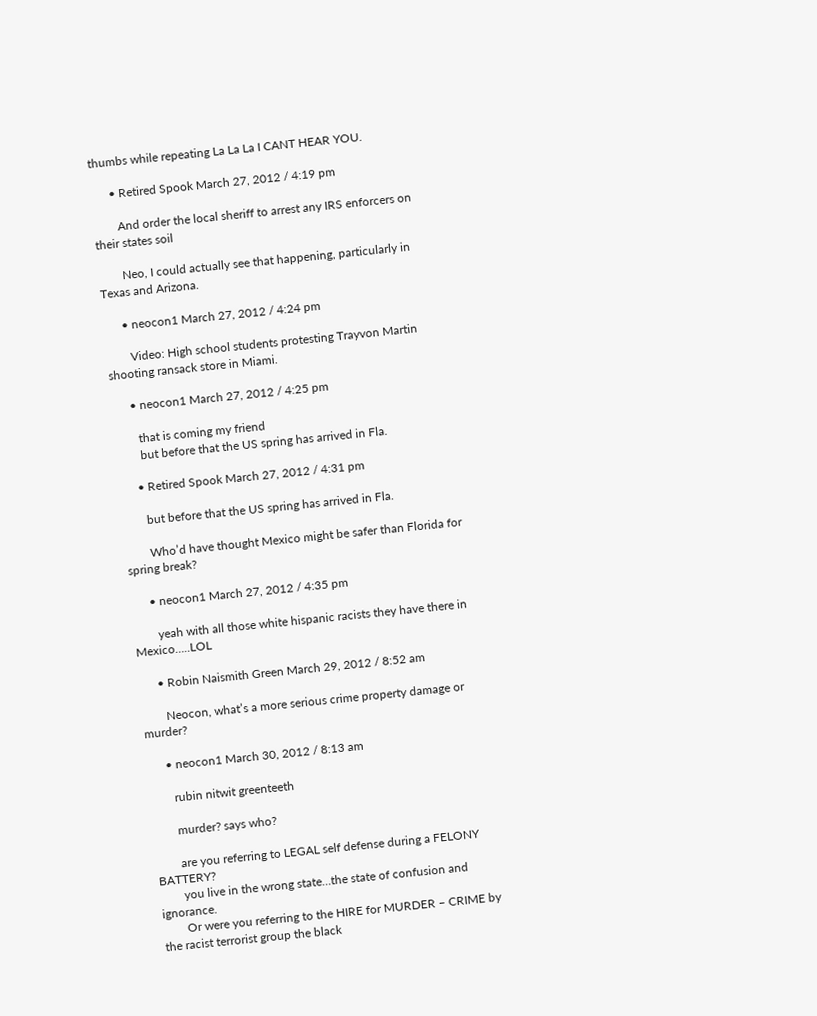thumbs while repeating La La La I CANT HEAR YOU.

      • Retired Spook March 27, 2012 / 4:19 pm

        And order the local sheriff to arrest any IRS enforcers on their states soil

        Neo, I could actually see that happening, particularly in Texas and Arizona.

      • neocon1 March 27, 2012 / 4:24 pm

        Video: High school students protesting Trayvon Martin shooting ransack store in Miami.

      • neocon1 March 27, 2012 / 4:25 pm

        that is coming my friend
        but before that the US spring has arrived in Fla.

      • Retired Spook March 27, 2012 / 4:31 pm

        but before that the US spring has arrived in Fla.

        Who’d have thought Mexico might be safer than Florida for spring break?

      • neocon1 March 27, 2012 / 4:35 pm

        yeah with all those white hispanic racists they have there in Mexico…..LOL

      • Robin Naismith Green March 29, 2012 / 8:52 am

        Neocon, what’s a more serious crime property damage or murder?

      • neocon1 March 30, 2012 / 8:13 am

        rubin nitwit greenteeth

        murder? says who?

        are you referring to LEGAL self defense during a FELONY BATTERY?
        you live in the wrong state…the state of confusion and ignorance.
        Or were you referring to the HIRE for MURDER – CRIME by the racist terrorist group the black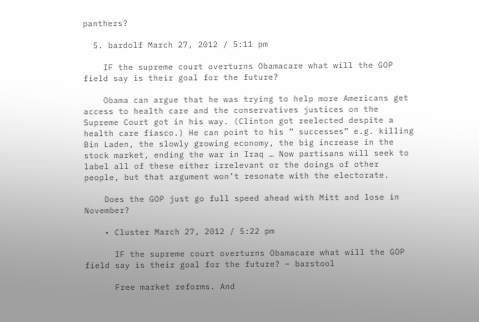panthers?

  5. bardolf March 27, 2012 / 5:11 pm

    IF the supreme court overturns Obamacare what will the GOP field say is their goal for the future?

    Obama can argue that he was trying to help more Americans get access to health care and the conservatives justices on the Supreme Court got in his way. (Clinton got reelected despite a health care fiasco.) He can point to his ” successes” e.g. killing Bin Laden, the slowly growing economy, the big increase in the stock market, ending the war in Iraq … Now partisans will seek to label all of these either irrelevant or the doings of other people, but that argument won’t resonate with the electorate.

    Does the GOP just go full speed ahead with Mitt and lose in November?

    • Cluster March 27, 2012 / 5:22 pm

      IF the supreme court overturns Obamacare what will the GOP field say is their goal for the future? – barstool

      Free market reforms. And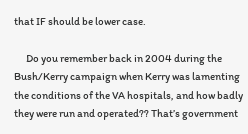that IF should be lower case.

      Do you remember back in 2004 during the Bush/Kerry campaign when Kerry was lamenting the conditions of the VA hospitals, and how badly they were run and operated?? That’s government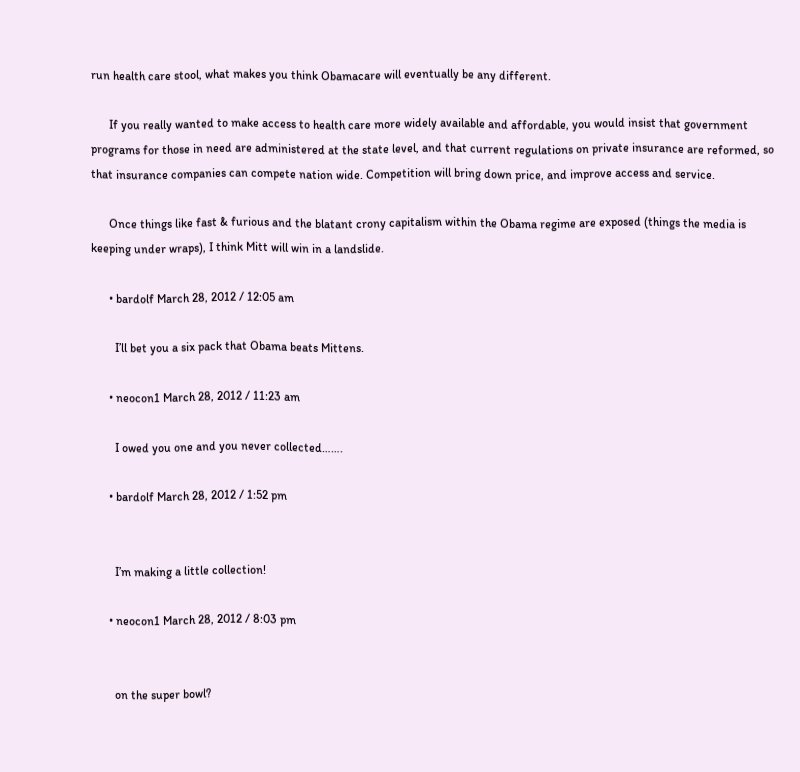run health care stool, what makes you think Obamacare will eventually be any different.

      If you really wanted to make access to health care more widely available and affordable, you would insist that government programs for those in need are administered at the state level, and that current regulations on private insurance are reformed, so that insurance companies can compete nation wide. Competition will bring down price, and improve access and service.

      Once things like fast & furious and the blatant crony capitalism within the Obama regime are exposed (things the media is keeping under wraps), I think Mitt will win in a landslide.

      • bardolf March 28, 2012 / 12:05 am

        I’ll bet you a six pack that Obama beats Mittens.

      • neocon1 March 28, 2012 / 11:23 am

        I owed you one and you never collected…….

      • bardolf March 28, 2012 / 1:52 pm


        I’m making a little collection!

      • neocon1 March 28, 2012 / 8:03 pm


        on the super bowl?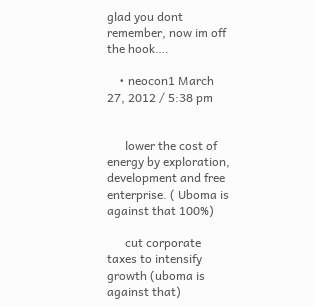glad you dont remember, now im off the hook….

    • neocon1 March 27, 2012 / 5:38 pm


      lower the cost of energy by exploration, development and free enterprise. ( Uboma is against that 100%)

      cut corporate taxes to intensify growth (uboma is against that)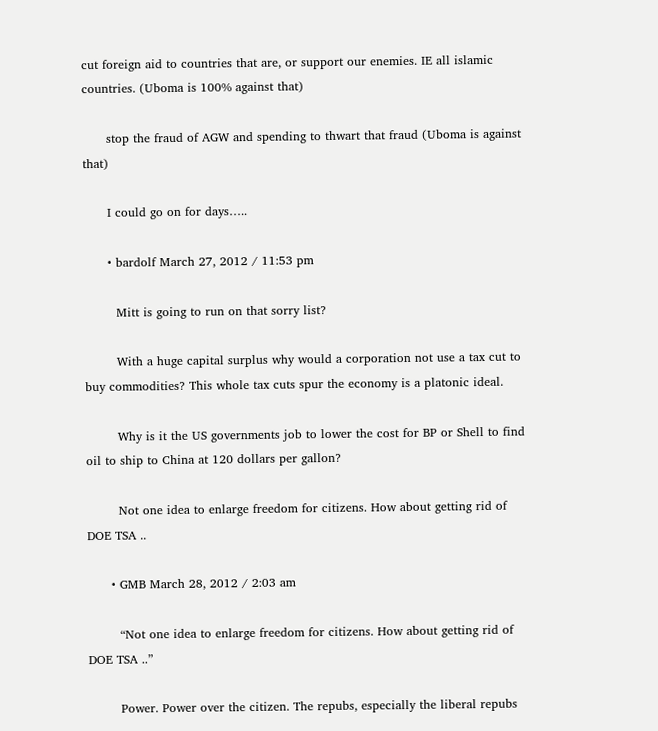cut foreign aid to countries that are, or support our enemies. IE all islamic countries. (Uboma is 100% against that)

      stop the fraud of AGW and spending to thwart that fraud (Uboma is against that)

      I could go on for days…..

      • bardolf March 27, 2012 / 11:53 pm

        Mitt is going to run on that sorry list?

        With a huge capital surplus why would a corporation not use a tax cut to buy commodities? This whole tax cuts spur the economy is a platonic ideal.

        Why is it the US governments job to lower the cost for BP or Shell to find oil to ship to China at 120 dollars per gallon?

        Not one idea to enlarge freedom for citizens. How about getting rid of DOE TSA ..

      • GMB March 28, 2012 / 2:03 am

        “Not one idea to enlarge freedom for citizens. How about getting rid of DOE TSA ..”

        Power. Power over the citizen. The repubs, especially the liberal repubs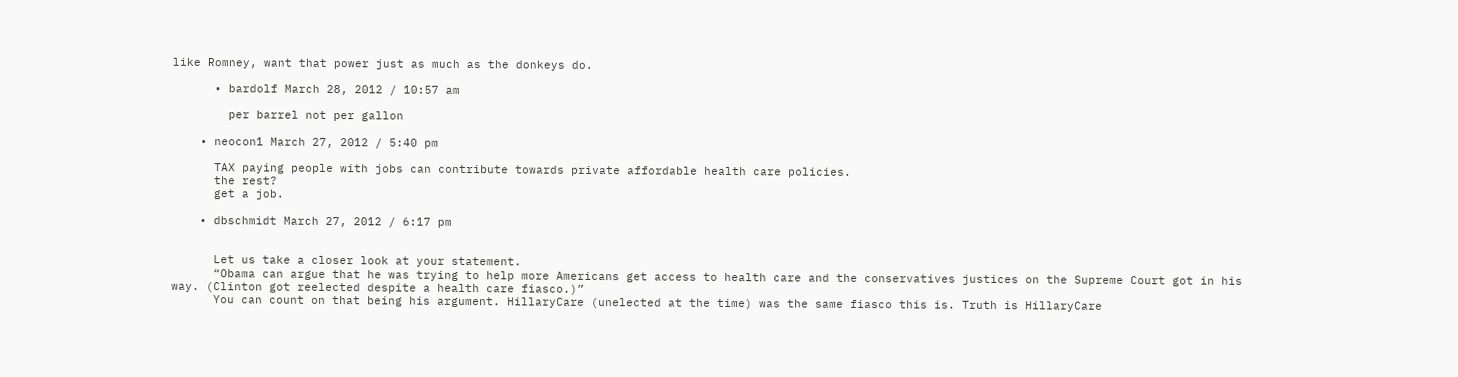like Romney, want that power just as much as the donkeys do.

      • bardolf March 28, 2012 / 10:57 am

        per barrel not per gallon

    • neocon1 March 27, 2012 / 5:40 pm

      TAX paying people with jobs can contribute towards private affordable health care policies.
      the rest?
      get a job.

    • dbschmidt March 27, 2012 / 6:17 pm


      Let us take a closer look at your statement.
      “Obama can argue that he was trying to help more Americans get access to health care and the conservatives justices on the Supreme Court got in his way. (Clinton got reelected despite a health care fiasco.)”
      You can count on that being his argument. HillaryCare (unelected at the time) was the same fiasco this is. Truth is HillaryCare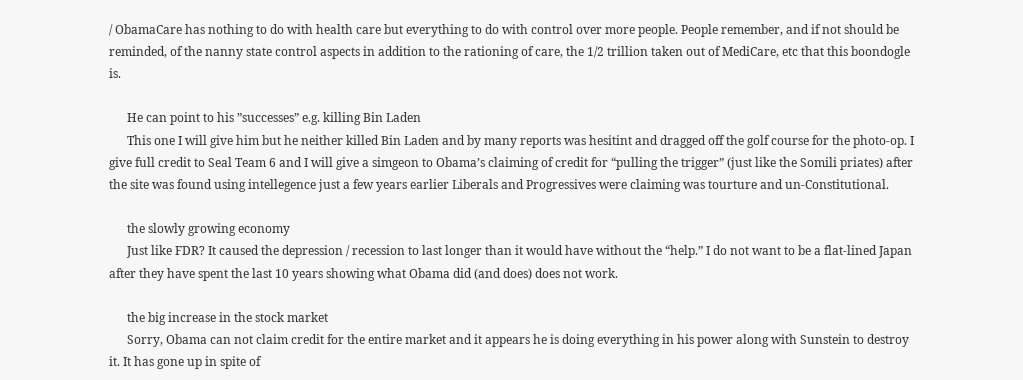/ ObamaCare has nothing to do with health care but everything to do with control over more people. People remember, and if not should be reminded, of the nanny state control aspects in addition to the rationing of care, the 1/2 trillion taken out of MediCare, etc that this boondogle is.

      He can point to his ”successes” e.g. killing Bin Laden
      This one I will give him but he neither killed Bin Laden and by many reports was hesitint and dragged off the golf course for the photo-op. I give full credit to Seal Team 6 and I will give a simgeon to Obama’s claiming of credit for “pulling the trigger” (just like the Somili priates) after the site was found using intellegence just a few years earlier Liberals and Progressives were claiming was tourture and un-Constitutional.

      the slowly growing economy
      Just like FDR? It caused the depression / recession to last longer than it would have without the “help.” I do not want to be a flat-lined Japan after they have spent the last 10 years showing what Obama did (and does) does not work.

      the big increase in the stock market
      Sorry, Obama can not claim credit for the entire market and it appears he is doing everything in his power along with Sunstein to destroy it. It has gone up in spite of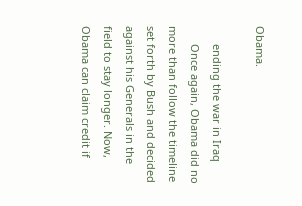Obama.

      ending the war in Iraq
      Once again, Obama did no more than follow the timeline set forth by Bush and decided against his Generals in the field to stay longer. Now, Obama can claim credit if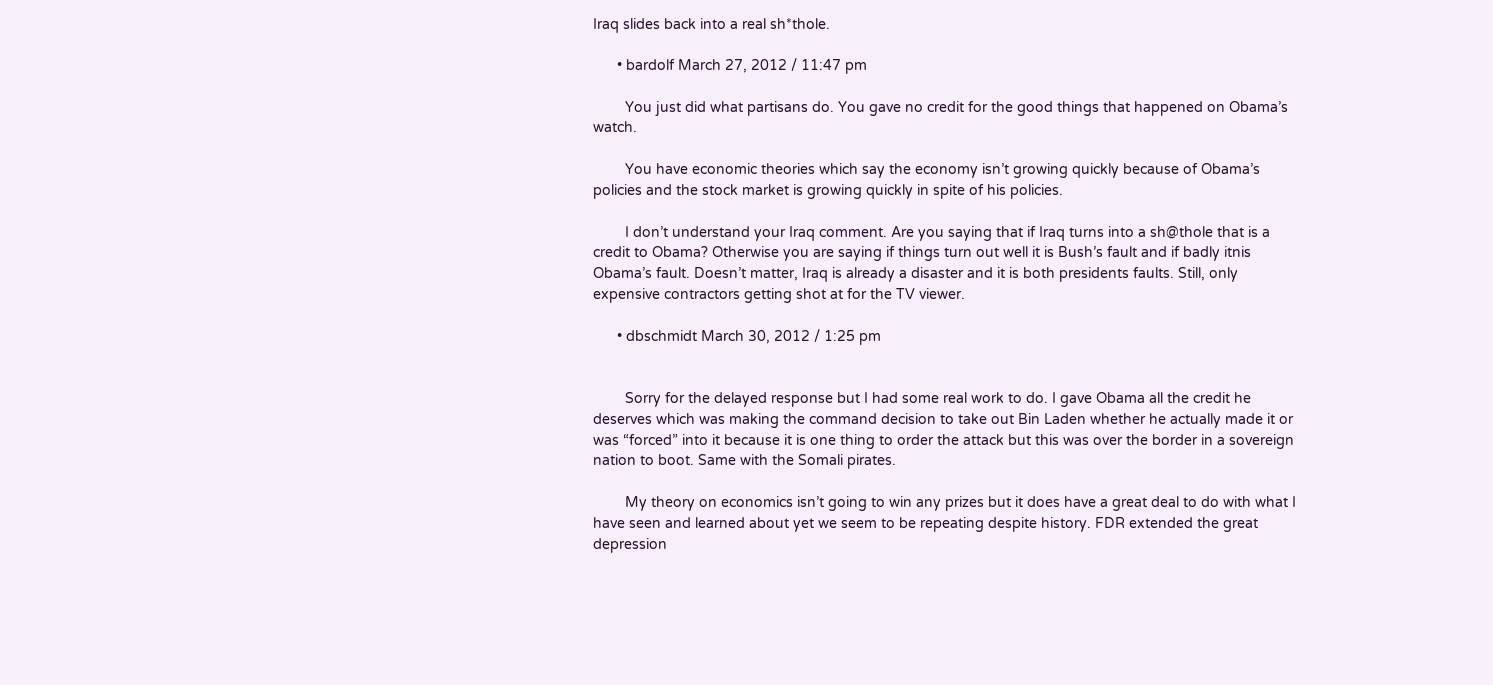Iraq slides back into a real sh*thole.

      • bardolf March 27, 2012 / 11:47 pm

        You just did what partisans do. You gave no credit for the good things that happened on Obama’s watch.

        You have economic theories which say the economy isn’t growing quickly because of Obama’s policies and the stock market is growing quickly in spite of his policies.

        I don’t understand your Iraq comment. Are you saying that if Iraq turns into a sh@thole that is a credit to Obama? Otherwise you are saying if things turn out well it is Bush’s fault and if badly itnis Obama’s fault. Doesn’t matter, Iraq is already a disaster and it is both presidents faults. Still, only expensive contractors getting shot at for the TV viewer.

      • dbschmidt March 30, 2012 / 1:25 pm


        Sorry for the delayed response but I had some real work to do. I gave Obama all the credit he deserves which was making the command decision to take out Bin Laden whether he actually made it or was “forced” into it because it is one thing to order the attack but this was over the border in a sovereign nation to boot. Same with the Somali pirates.

        My theory on economics isn’t going to win any prizes but it does have a great deal to do with what I have seen and learned about yet we seem to be repeating despite history. FDR extended the great depression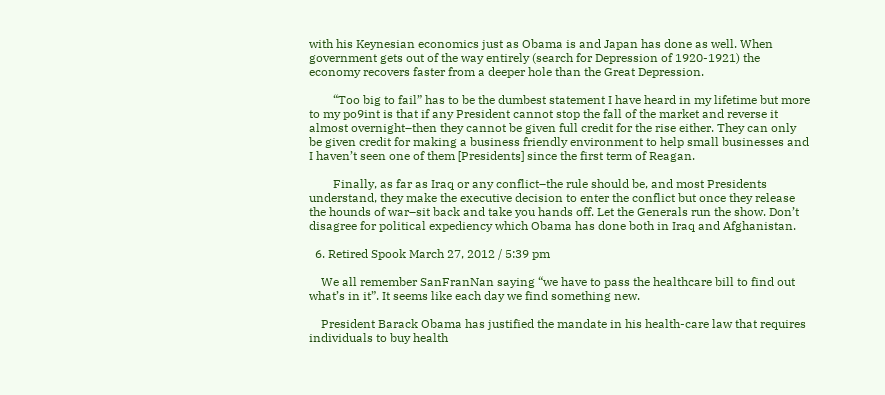with his Keynesian economics just as Obama is and Japan has done as well. When government gets out of the way entirely (search for Depression of 1920-1921) the economy recovers faster from a deeper hole than the Great Depression.

        “Too big to fail” has to be the dumbest statement I have heard in my lifetime but more to my po9int is that if any President cannot stop the fall of the market and reverse it almost overnight–then they cannot be given full credit for the rise either. They can only be given credit for making a business friendly environment to help small businesses and I haven’t seen one of them [Presidents] since the first term of Reagan.

        Finally, as far as Iraq or any conflict–the rule should be, and most Presidents understand, they make the executive decision to enter the conflict but once they release the hounds of war–sit back and take you hands off. Let the Generals run the show. Don’t disagree for political expediency which Obama has done both in Iraq and Afghanistan.

  6. Retired Spook March 27, 2012 / 5:39 pm

    We all remember SanFranNan saying “we have to pass the healthcare bill to find out what’s in it”. It seems like each day we find something new.

    President Barack Obama has justified the mandate in his health-care law that requires individuals to buy health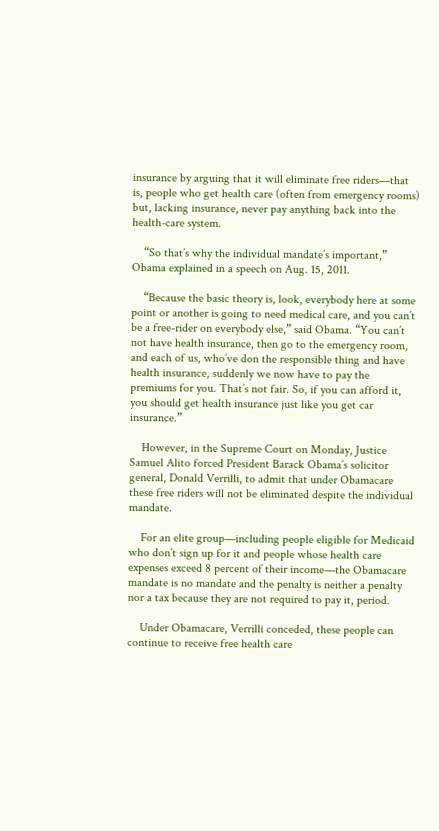insurance by arguing that it will eliminate free riders—that is, people who get health care (often from emergency rooms) but, lacking insurance, never pay anything back into the health-care system.

    “So that’s why the individual mandate’s important,” Obama explained in a speech on Aug. 15, 2011.

    “Because the basic theory is, look, everybody here at some point or another is going to need medical care, and you can’t be a free-rider on everybody else,” said Obama. “You can’t not have health insurance, then go to the emergency room, and each of us, who’ve don the responsible thing and have health insurance, suddenly we now have to pay the premiums for you. That’s not fair. So, if you can afford it, you should get health insurance just like you get car insurance.”

    However, in the Supreme Court on Monday, Justice Samuel Alito forced President Barack Obama’s solicitor general, Donald Verrilli, to admit that under Obamacare these free riders will not be eliminated despite the individual mandate.

    For an elite group—including people eligible for Medicaid who don’t sign up for it and people whose health care expenses exceed 8 percent of their income—the Obamacare mandate is no mandate and the penalty is neither a penalty nor a tax because they are not required to pay it, period.

    Under Obamacare, Verrilli conceded, these people can continue to receive free health care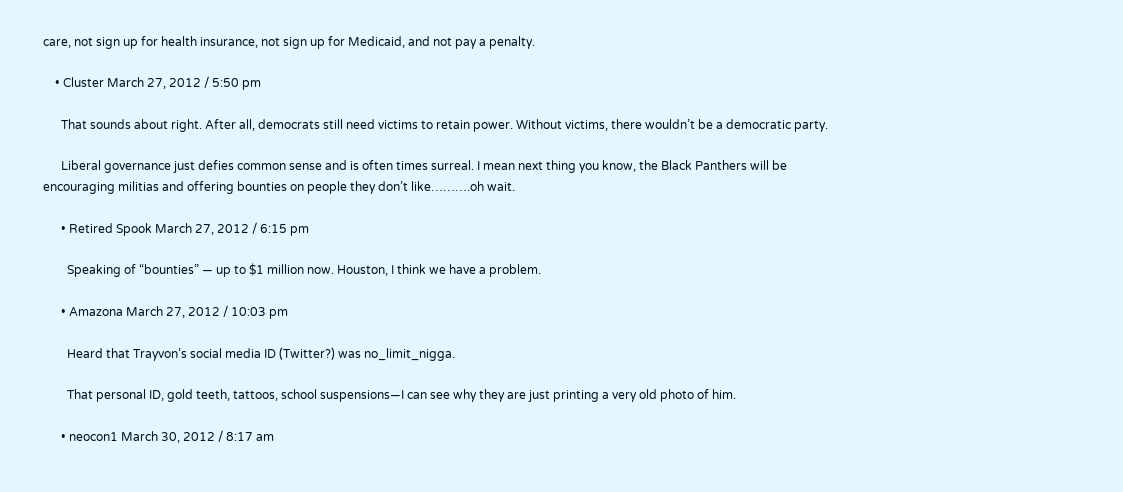care, not sign up for health insurance, not sign up for Medicaid, and not pay a penalty.

    • Cluster March 27, 2012 / 5:50 pm

      That sounds about right. After all, democrats still need victims to retain power. Without victims, there wouldn’t be a democratic party.

      Liberal governance just defies common sense and is often times surreal. I mean next thing you know, the Black Panthers will be encouraging militias and offering bounties on people they don’t like……….oh wait.

      • Retired Spook March 27, 2012 / 6:15 pm

        Speaking of “bounties” — up to $1 million now. Houston, I think we have a problem.

      • Amazona March 27, 2012 / 10:03 pm

        Heard that Trayvon’s social media ID (Twitter?) was no_limit_nigga.

        That personal ID, gold teeth, tattoos, school suspensions—I can see why they are just printing a very old photo of him.

      • neocon1 March 30, 2012 / 8:17 am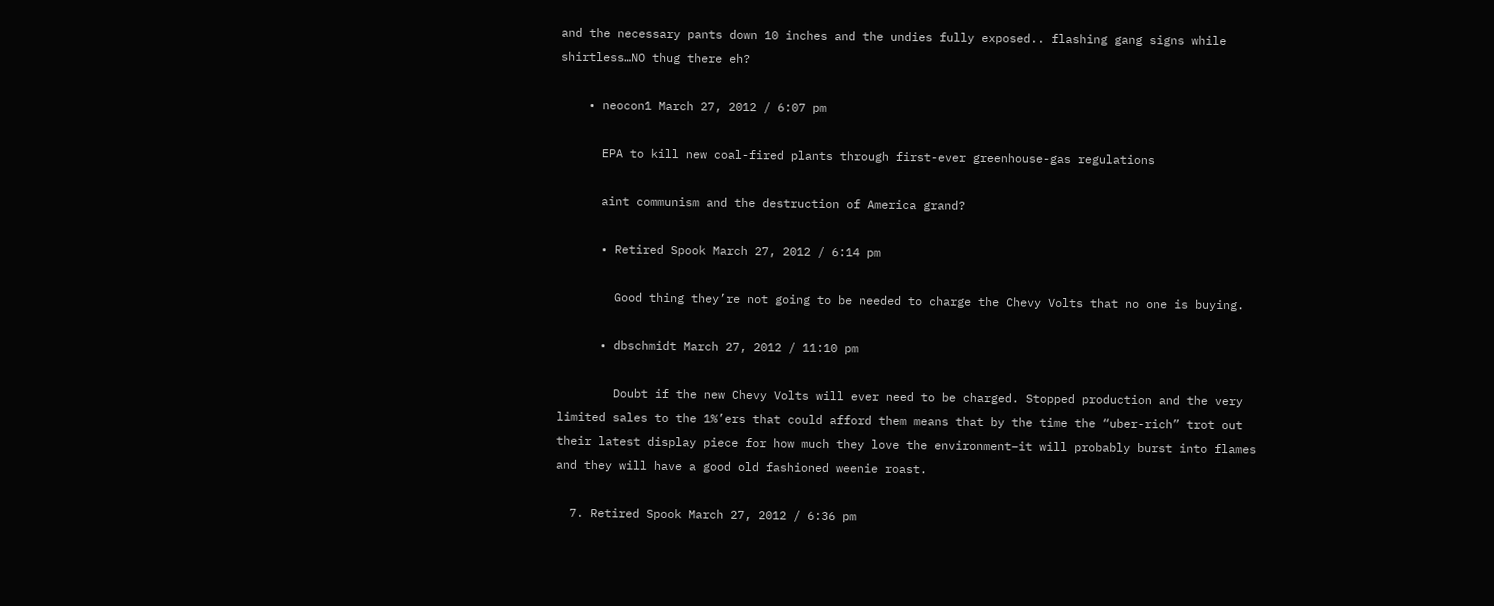and the necessary pants down 10 inches and the undies fully exposed.. flashing gang signs while shirtless…NO thug there eh?

    • neocon1 March 27, 2012 / 6:07 pm

      EPA to kill new coal-fired plants through first-ever greenhouse-gas regulations

      aint communism and the destruction of America grand?

      • Retired Spook March 27, 2012 / 6:14 pm

        Good thing they’re not going to be needed to charge the Chevy Volts that no one is buying.

      • dbschmidt March 27, 2012 / 11:10 pm

        Doubt if the new Chevy Volts will ever need to be charged. Stopped production and the very limited sales to the 1%’ers that could afford them means that by the time the “uber-rich” trot out their latest display piece for how much they love the environment–it will probably burst into flames and they will have a good old fashioned weenie roast.

  7. Retired Spook March 27, 2012 / 6:36 pm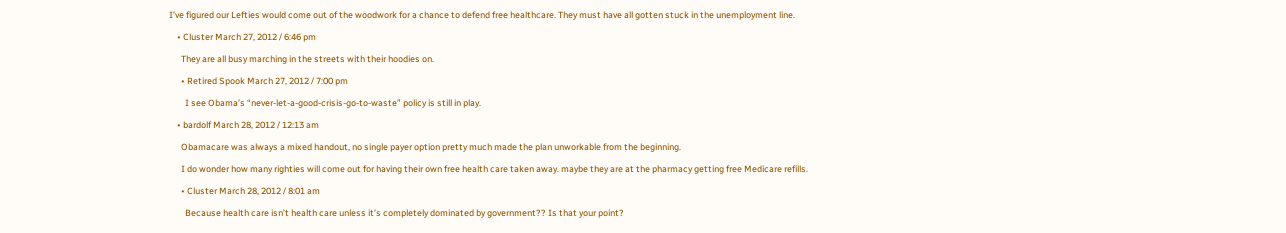I’ve figured our Lefties would come out of the woodwork for a chance to defend free healthcare. They must have all gotten stuck in the unemployment line.

    • Cluster March 27, 2012 / 6:46 pm

      They are all busy marching in the streets with their hoodies on.

      • Retired Spook March 27, 2012 / 7:00 pm

        I see Obama’s “never-let-a-good-crisis-go-to-waste” policy is still in play.

    • bardolf March 28, 2012 / 12:13 am

      Obamacare was always a mixed handout, no single payer option pretty much made the plan unworkable from the beginning.

      I do wonder how many righties will come out for having their own free health care taken away. maybe they are at the pharmacy getting free Medicare refills.

      • Cluster March 28, 2012 / 8:01 am

        Because health care isn’t health care unless it’s completely dominated by government?? Is that your point?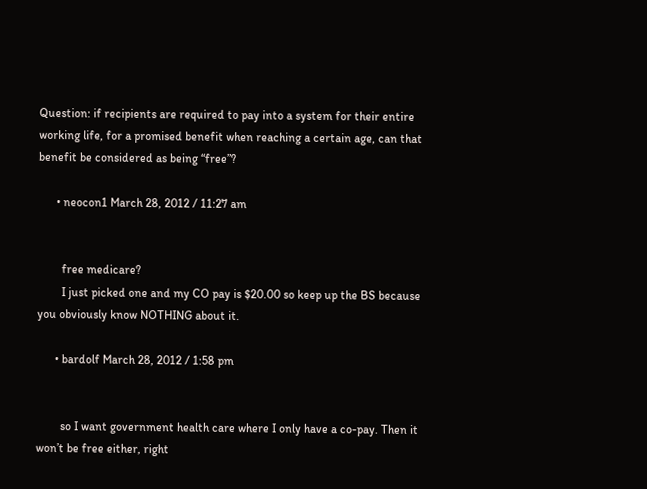Question: if recipients are required to pay into a system for their entire working life, for a promised benefit when reaching a certain age, can that benefit be considered as being “free”?

      • neocon1 March 28, 2012 / 11:27 am


        free medicare?
        I just picked one and my CO pay is $20.00 so keep up the BS because you obviously know NOTHING about it.

      • bardolf March 28, 2012 / 1:58 pm


        so I want government health care where I only have a co-pay. Then it won’t be free either, right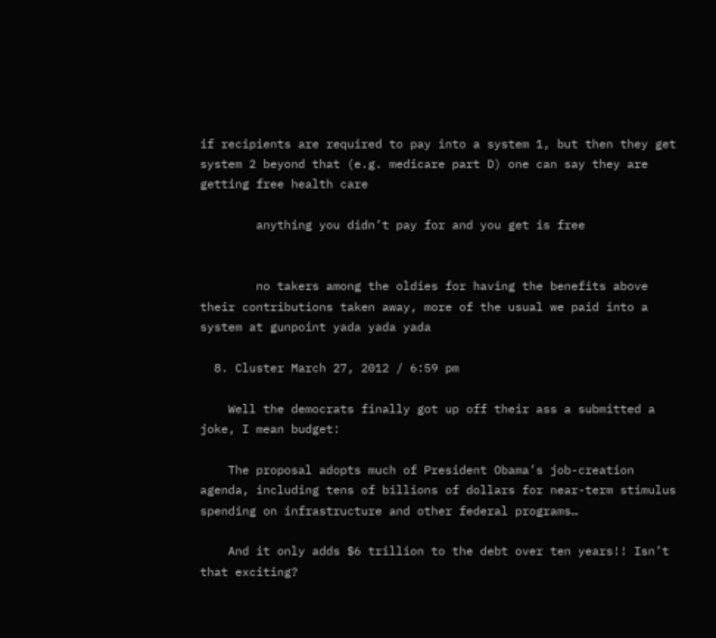if recipients are required to pay into a system 1, but then they get system 2 beyond that (e.g. medicare part D) one can say they are getting free health care

        anything you didn’t pay for and you get is free


        no takers among the oldies for having the benefits above their contributions taken away, more of the usual we paid into a system at gunpoint yada yada yada

  8. Cluster March 27, 2012 / 6:59 pm

    Well the democrats finally got up off their ass a submitted a joke, I mean budget:

    The proposal adopts much of President Obama’s job-creation agenda, including tens of billions of dollars for near-term stimulus spending on infrastructure and other federal programs…

    And it only adds $6 trillion to the debt over ten years!! Isn’t that exciting?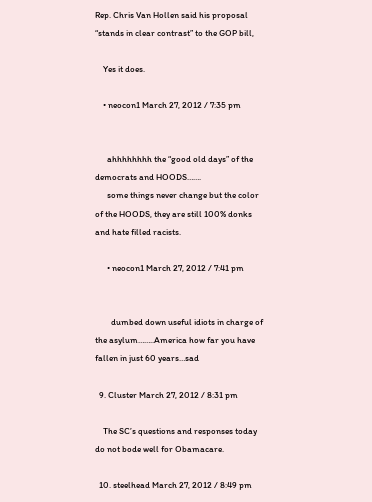Rep. Chris Van Hollen said his proposal “stands in clear contrast” to the GOP bill,

    Yes it does.

    • neocon1 March 27, 2012 / 7:35 pm


      ahhhhhhhh the “good old days” of the democrats and HOODS…….
      some things never change but the color of the HOODS, they are still 100% donks and hate filled racists.

      • neocon1 March 27, 2012 / 7:41 pm


        dumbed down useful idiots in charge of the asylum……..America how far you have fallen in just 60 years…sad

  9. Cluster March 27, 2012 / 8:31 pm

    The SC’s questions and responses today do not bode well for Obamacare.

  10. steelhead March 27, 2012 / 8:49 pm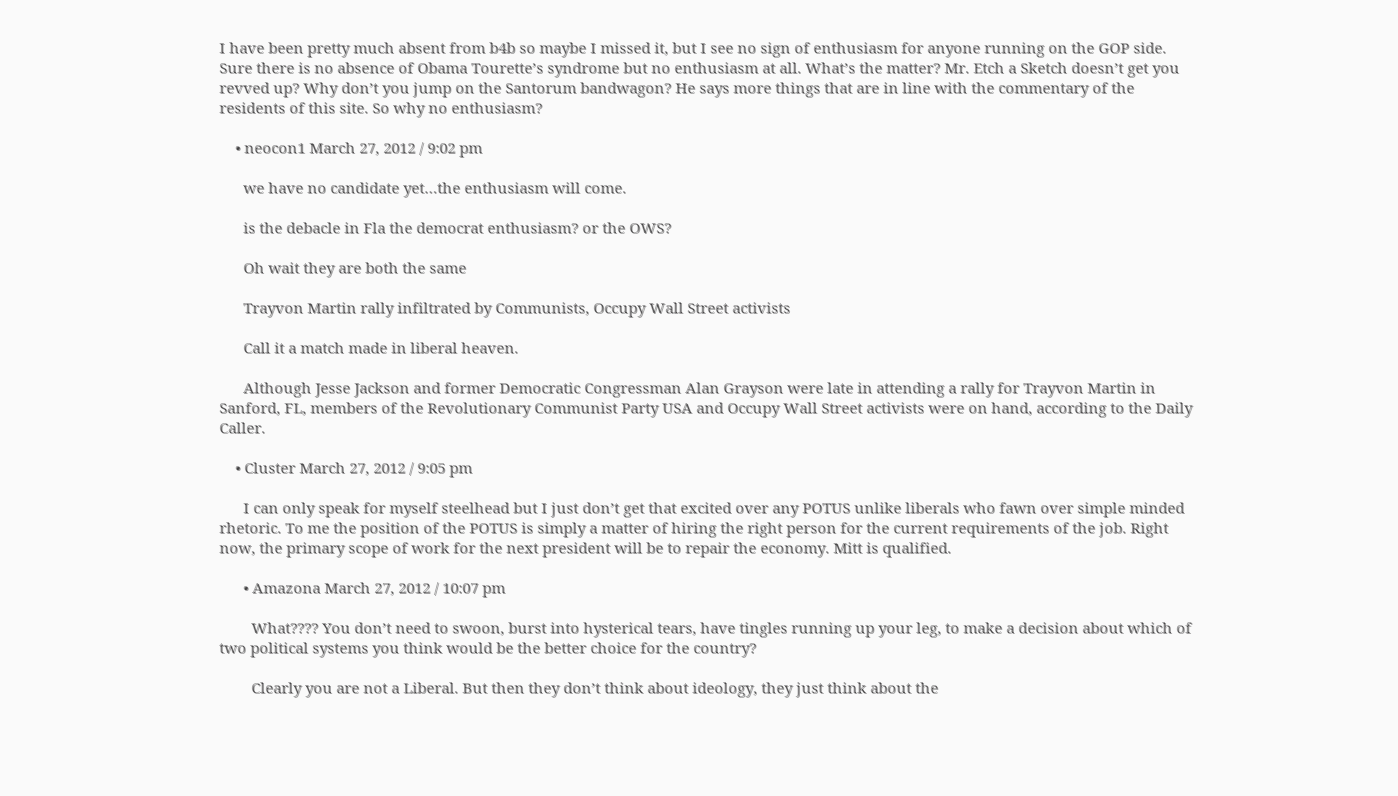I have been pretty much absent from b4b so maybe I missed it, but I see no sign of enthusiasm for anyone running on the GOP side. Sure there is no absence of Obama Tourette’s syndrome but no enthusiasm at all. What’s the matter? Mr. Etch a Sketch doesn’t get you revved up? Why don’t you jump on the Santorum bandwagon? He says more things that are in line with the commentary of the residents of this site. So why no enthusiasm?

    • neocon1 March 27, 2012 / 9:02 pm

      we have no candidate yet…the enthusiasm will come.

      is the debacle in Fla the democrat enthusiasm? or the OWS?

      Oh wait they are both the same

      Trayvon Martin rally infiltrated by Communists, Occupy Wall Street activists

      Call it a match made in liberal heaven.

      Although Jesse Jackson and former Democratic Congressman Alan Grayson were late in attending a rally for Trayvon Martin in Sanford, FL, members of the Revolutionary Communist Party USA and Occupy Wall Street activists were on hand, according to the Daily Caller.

    • Cluster March 27, 2012 / 9:05 pm

      I can only speak for myself steelhead but I just don’t get that excited over any POTUS unlike liberals who fawn over simple minded rhetoric. To me the position of the POTUS is simply a matter of hiring the right person for the current requirements of the job. Right now, the primary scope of work for the next president will be to repair the economy. Mitt is qualified.

      • Amazona March 27, 2012 / 10:07 pm

        What???? You don’t need to swoon, burst into hysterical tears, have tingles running up your leg, to make a decision about which of two political systems you think would be the better choice for the country?

        Clearly you are not a Liberal. But then they don’t think about ideology, they just think about the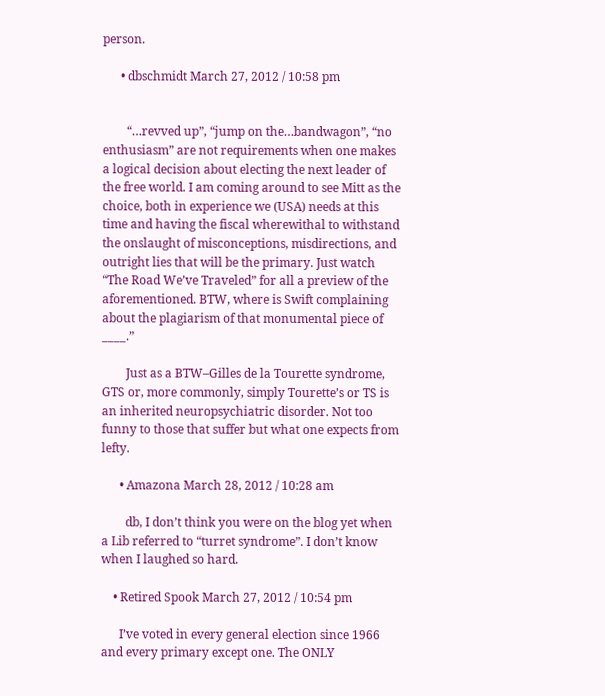person.

      • dbschmidt March 27, 2012 / 10:58 pm


        “…revved up”, “jump on the…bandwagon”, “no enthusiasm” are not requirements when one makes a logical decision about electing the next leader of the free world. I am coming around to see Mitt as the choice, both in experience we (USA) needs at this time and having the fiscal wherewithal to withstand the onslaught of misconceptions, misdirections, and outright lies that will be the primary. Just watch “The Road We’ve Traveled” for all a preview of the aforementioned. BTW, where is Swift complaining about the plagiarism of that monumental piece of ____.”

        Just as a BTW–Gilles de la Tourette syndrome, GTS or, more commonly, simply Tourette’s or TS is an inherited neuropsychiatric disorder. Not too funny to those that suffer but what one expects from lefty.

      • Amazona March 28, 2012 / 10:28 am

        db, I don’t think you were on the blog yet when a Lib referred to “turret syndrome”. I don’t know when I laughed so hard.

    • Retired Spook March 27, 2012 / 10:54 pm

      I’ve voted in every general election since 1966 and every primary except one. The ONLY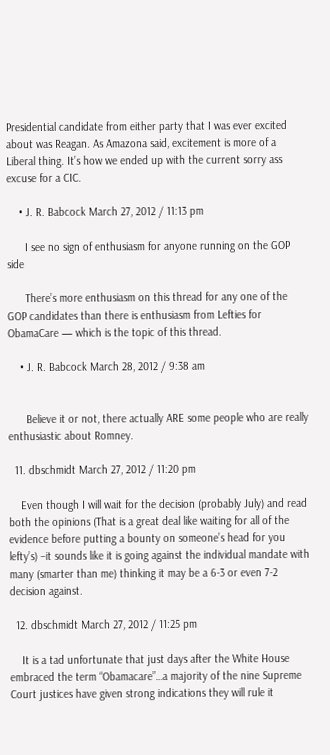Presidential candidate from either party that I was ever excited about was Reagan. As Amazona said, excitement is more of a Liberal thing. It’s how we ended up with the current sorry ass excuse for a CIC.

    • J. R. Babcock March 27, 2012 / 11:13 pm

      I see no sign of enthusiasm for anyone running on the GOP side

      There’s more enthusiasm on this thread for any one of the GOP candidates than there is enthusiasm from Lefties for ObamaCare — which is the topic of this thread.

    • J. R. Babcock March 28, 2012 / 9:38 am


      Believe it or not, there actually ARE some people who are really enthusiastic about Romney.

  11. dbschmidt March 27, 2012 / 11:20 pm

    Even though I will wait for the decision (probably July) and read both the opinions (That is a great deal like waiting for all of the evidence before putting a bounty on someone’s head for you lefty’s) –it sounds like it is going against the individual mandate with many (smarter than me) thinking it may be a 6-3 or even 7-2 decision against.

  12. dbschmidt March 27, 2012 / 11:25 pm

    It is a tad unfortunate that just days after the White House embraced the term “Obamacare”…a majority of the nine Supreme Court justices have given strong indications they will rule it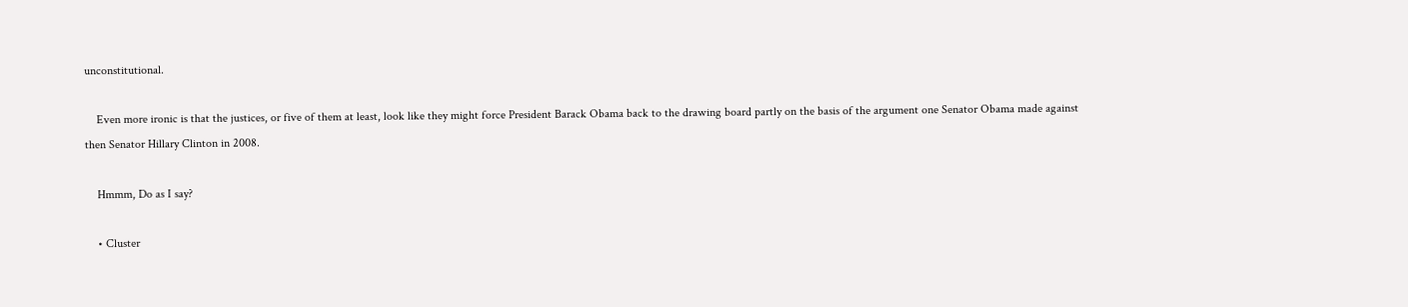unconstitutional.

    Even more ironic is that the justices, or five of them at least, look like they might force President Barack Obama back to the drawing board partly on the basis of the argument one Senator Obama made against then Senator Hillary Clinton in 2008.

    Hmmm, Do as I say?

    • Cluster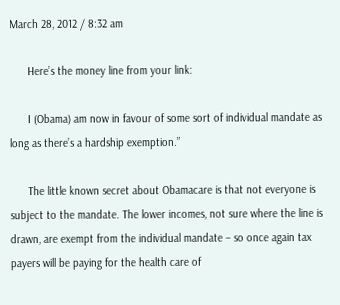March 28, 2012 / 8:32 am

      Here’s the money line from your link:

      I (Obama) am now in favour of some sort of individual mandate as long as there’s a hardship exemption.”

      The little known secret about Obamacare is that not everyone is subject to the mandate. The lower incomes, not sure where the line is drawn, are exempt from the individual mandate – so once again tax payers will be paying for the health care of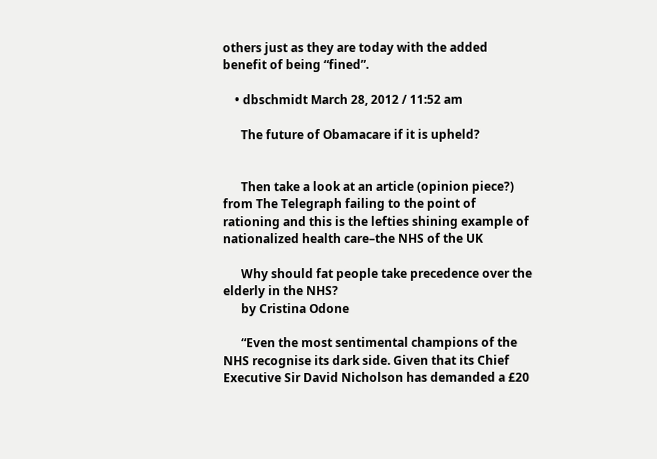others just as they are today with the added benefit of being “fined”.

    • dbschmidt March 28, 2012 / 11:52 am

      The future of Obamacare if it is upheld?


      Then take a look at an article (opinion piece?) from The Telegraph failing to the point of rationing and this is the lefties shining example of nationalized health care–the NHS of the UK

      Why should fat people take precedence over the elderly in the NHS?
      by Cristina Odone

      “Even the most sentimental champions of the NHS recognise its dark side. Given that its Chief Executive Sir David Nicholson has demanded a £20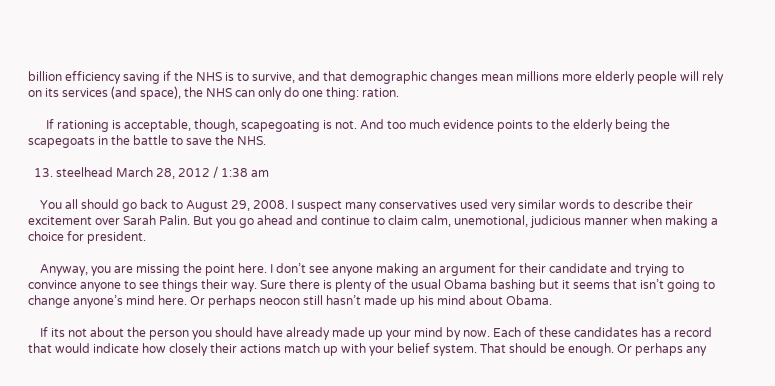billion efficiency saving if the NHS is to survive, and that demographic changes mean millions more elderly people will rely on its services (and space), the NHS can only do one thing: ration.

      If rationing is acceptable, though, scapegoating is not. And too much evidence points to the elderly being the scapegoats in the battle to save the NHS.

  13. steelhead March 28, 2012 / 1:38 am

    You all should go back to August 29, 2008. I suspect many conservatives used very similar words to describe their excitement over Sarah Palin. But you go ahead and continue to claim calm, unemotional, judicious manner when making a choice for president.

    Anyway, you are missing the point here. I don’t see anyone making an argument for their candidate and trying to convince anyone to see things their way. Sure there is plenty of the usual Obama bashing but it seems that isn’t going to change anyone’s mind here. Or perhaps neocon still hasn’t made up his mind about Obama.

    If its not about the person you should have already made up your mind by now. Each of these candidates has a record that would indicate how closely their actions match up with your belief system. That should be enough. Or perhaps any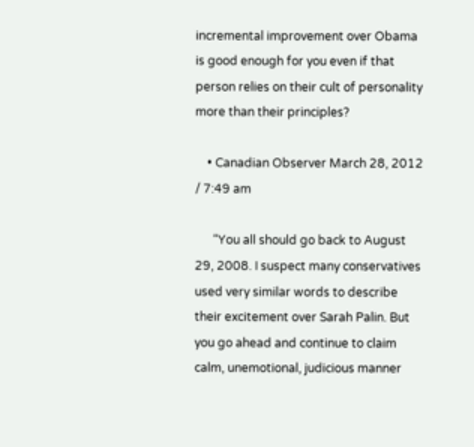incremental improvement over Obama is good enough for you even if that person relies on their cult of personality more than their principles?

    • Canadian Observer March 28, 2012 / 7:49 am

      “You all should go back to August 29, 2008. I suspect many conservatives used very similar words to describe their excitement over Sarah Palin. But you go ahead and continue to claim calm, unemotional, judicious manner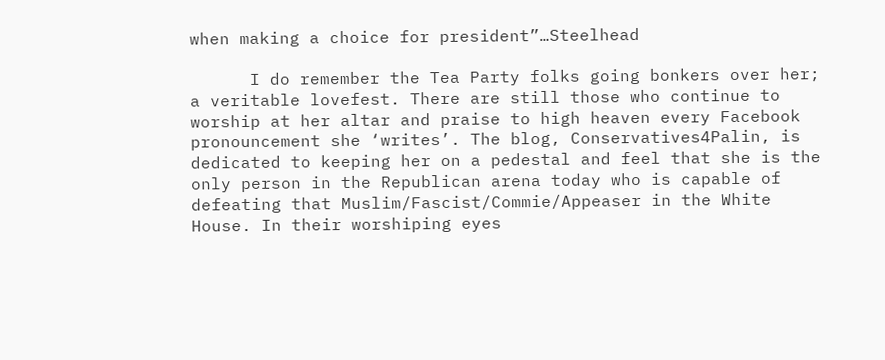when making a choice for president”…Steelhead

      I do remember the Tea Party folks going bonkers over her; a veritable lovefest. There are still those who continue to worship at her altar and praise to high heaven every Facebook pronouncement she ‘writes’. The blog, Conservatives4Palin, is dedicated to keeping her on a pedestal and feel that she is the only person in the Republican arena today who is capable of defeating that Muslim/Fascist/Commie/Appeaser in the White House. In their worshiping eyes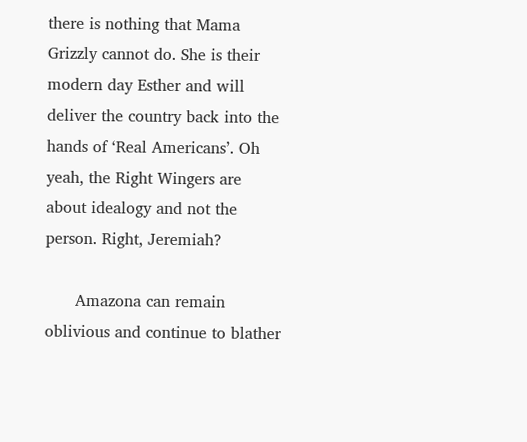there is nothing that Mama Grizzly cannot do. She is their modern day Esther and will deliver the country back into the hands of ‘Real Americans’. Oh yeah, the Right Wingers are about idealogy and not the person. Right, Jeremiah?

      Amazona can remain oblivious and continue to blather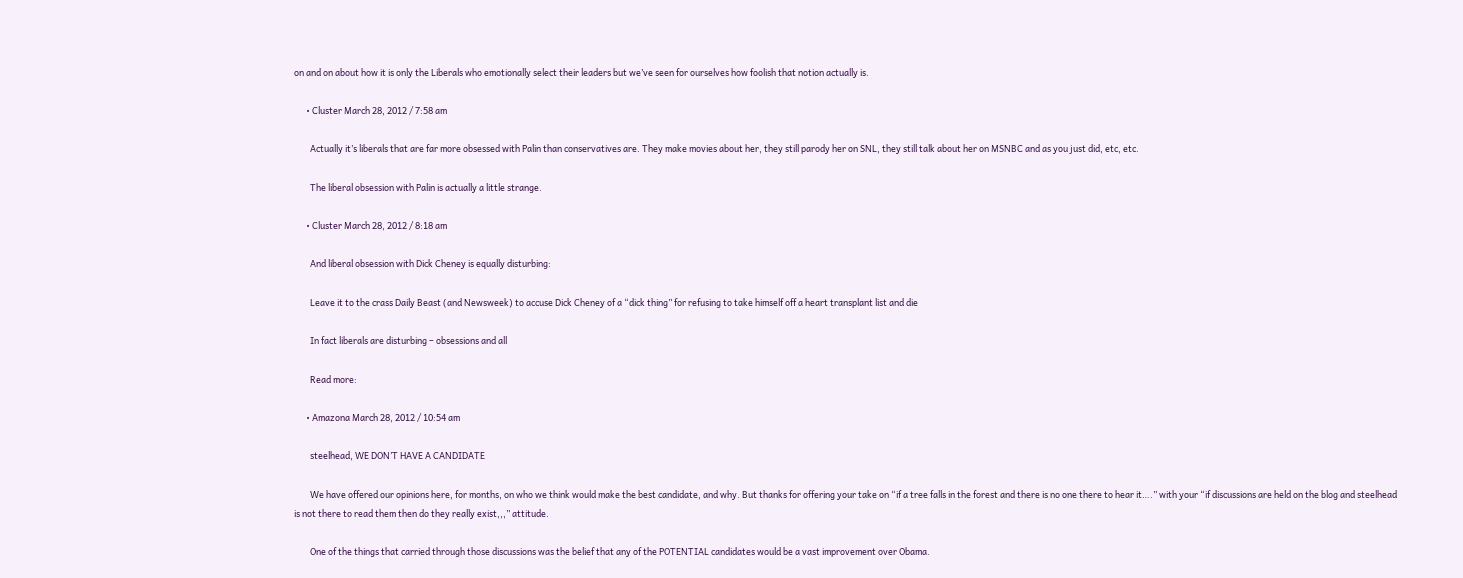on and on about how it is only the Liberals who emotionally select their leaders but we’ve seen for ourselves how foolish that notion actually is.

      • Cluster March 28, 2012 / 7:58 am

        Actually it’s liberals that are far more obsessed with Palin than conservatives are. They make movies about her, they still parody her on SNL, they still talk about her on MSNBC and as you just did, etc, etc.

        The liberal obsession with Palin is actually a little strange.

      • Cluster March 28, 2012 / 8:18 am

        And liberal obsession with Dick Cheney is equally disturbing:

        Leave it to the crass Daily Beast (and Newsweek) to accuse Dick Cheney of a “dick thing” for refusing to take himself off a heart transplant list and die

        In fact liberals are disturbing – obsessions and all

        Read more:

      • Amazona March 28, 2012 / 10:54 am

        steelhead, WE DON’T HAVE A CANDIDATE

        We have offered our opinions here, for months, on who we think would make the best candidate, and why. But thanks for offering your take on “if a tree falls in the forest and there is no one there to hear it….” with your “if discussions are held on the blog and steelhead is not there to read them then do they really exist,,,” attitude.

        One of the things that carried through those discussions was the belief that any of the POTENTIAL candidates would be a vast improvement over Obama.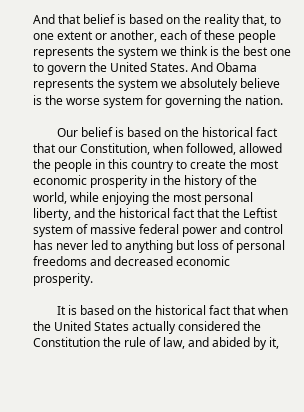And that belief is based on the reality that, to one extent or another, each of these people represents the system we think is the best one to govern the United States. And Obama represents the system we absolutely believe is the worse system for governing the nation.

        Our belief is based on the historical fact that our Constitution, when followed, allowed the people in this country to create the most economic prosperity in the history of the world, while enjoying the most personal liberty, and the historical fact that the Leftist system of massive federal power and control has never led to anything but loss of personal freedoms and decreased economic prosperity.

        It is based on the historical fact that when the United States actually considered the Constitution the rule of law, and abided by it,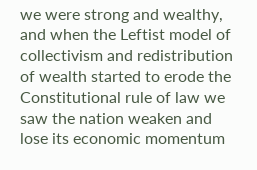we were strong and wealthy, and when the Leftist model of collectivism and redistribution of wealth started to erode the Constitutional rule of law we saw the nation weaken and lose its economic momentum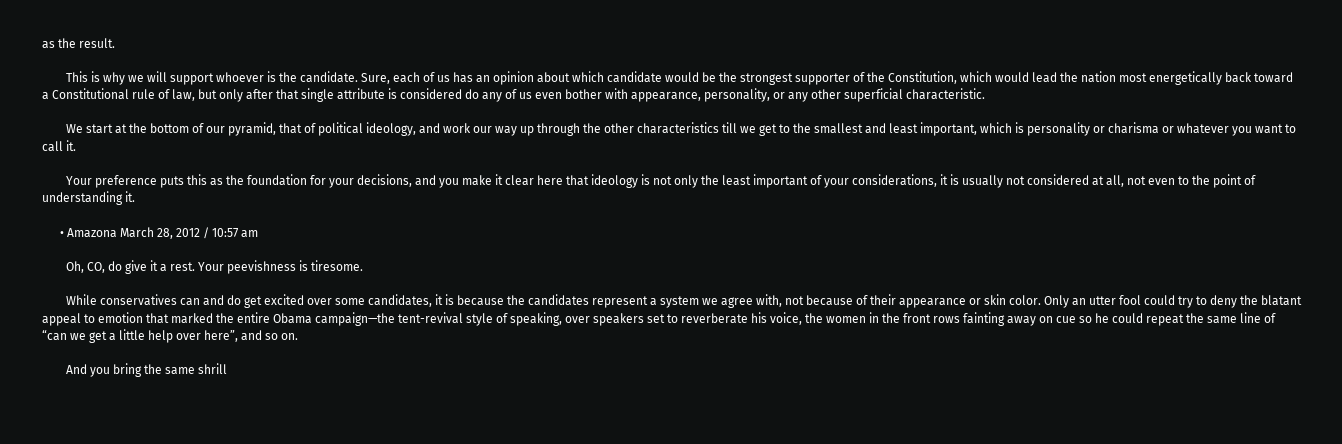as the result.

        This is why we will support whoever is the candidate. Sure, each of us has an opinion about which candidate would be the strongest supporter of the Constitution, which would lead the nation most energetically back toward a Constitutional rule of law, but only after that single attribute is considered do any of us even bother with appearance, personality, or any other superficial characteristic.

        We start at the bottom of our pyramid, that of political ideology, and work our way up through the other characteristics till we get to the smallest and least important, which is personality or charisma or whatever you want to call it.

        Your preference puts this as the foundation for your decisions, and you make it clear here that ideology is not only the least important of your considerations, it is usually not considered at all, not even to the point of understanding it.

      • Amazona March 28, 2012 / 10:57 am

        Oh, CO, do give it a rest. Your peevishness is tiresome.

        While conservatives can and do get excited over some candidates, it is because the candidates represent a system we agree with, not because of their appearance or skin color. Only an utter fool could try to deny the blatant appeal to emotion that marked the entire Obama campaign—the tent-revival style of speaking, over speakers set to reverberate his voice, the women in the front rows fainting away on cue so he could repeat the same line of “can we get a little help over here”, and so on.

        And you bring the same shrill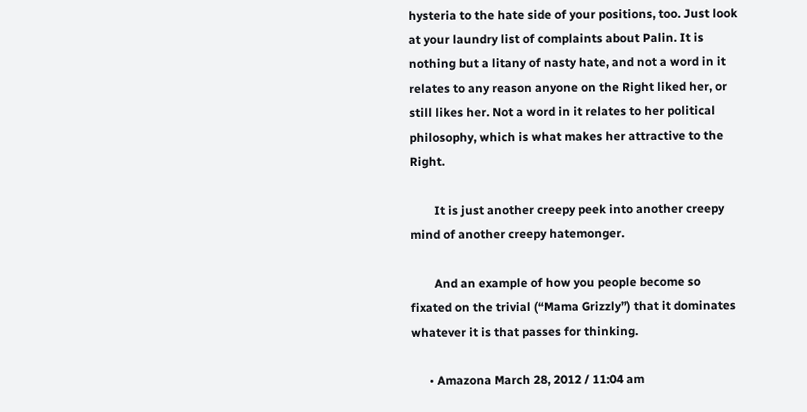hysteria to the hate side of your positions, too. Just look at your laundry list of complaints about Palin. It is nothing but a litany of nasty hate, and not a word in it relates to any reason anyone on the Right liked her, or still likes her. Not a word in it relates to her political philosophy, which is what makes her attractive to the Right.

        It is just another creepy peek into another creepy mind of another creepy hatemonger.

        And an example of how you people become so fixated on the trivial (“Mama Grizzly”) that it dominates whatever it is that passes for thinking.

      • Amazona March 28, 2012 / 11:04 am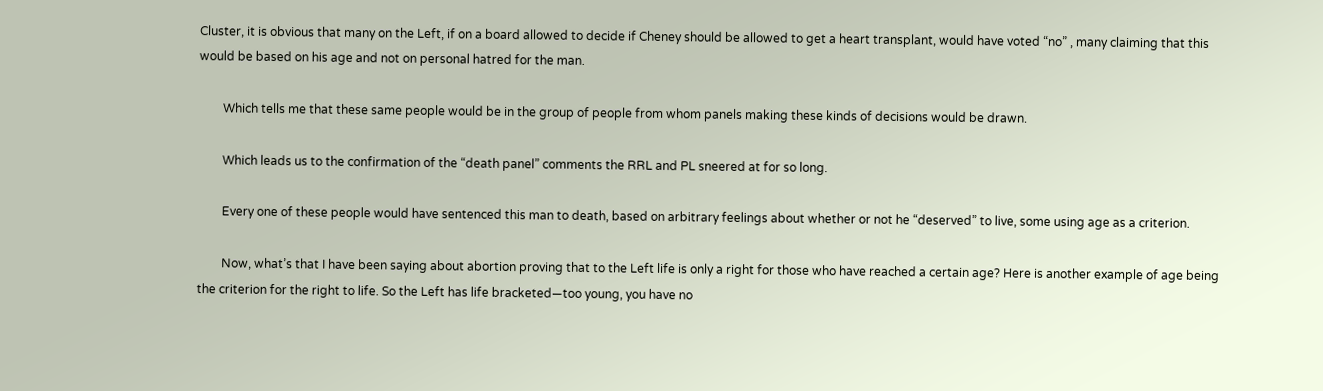Cluster, it is obvious that many on the Left, if on a board allowed to decide if Cheney should be allowed to get a heart transplant, would have voted “no” , many claiming that this would be based on his age and not on personal hatred for the man.

        Which tells me that these same people would be in the group of people from whom panels making these kinds of decisions would be drawn.

        Which leads us to the confirmation of the “death panel” comments the RRL and PL sneered at for so long.

        Every one of these people would have sentenced this man to death, based on arbitrary feelings about whether or not he “deserved” to live, some using age as a criterion.

        Now, what’s that I have been saying about abortion proving that to the Left life is only a right for those who have reached a certain age? Here is another example of age being the criterion for the right to life. So the Left has life bracketed—too young, you have no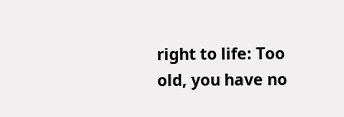right to life: Too old, you have no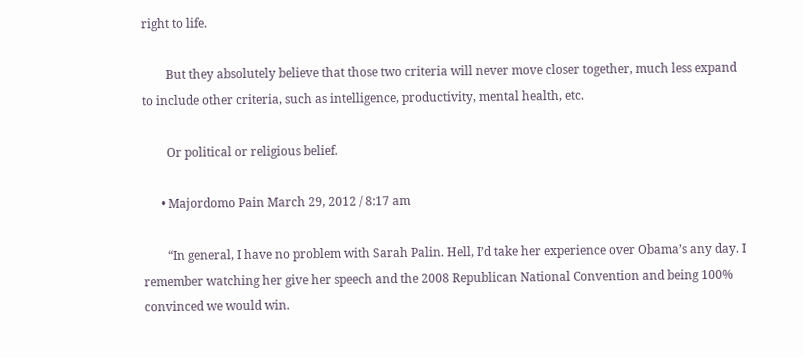right to life.

        But they absolutely believe that those two criteria will never move closer together, much less expand to include other criteria, such as intelligence, productivity, mental health, etc.

        Or political or religious belief.

      • Majordomo Pain March 29, 2012 / 8:17 am

        “In general, I have no problem with Sarah Palin. Hell, I’d take her experience over Obama’s any day. I remember watching her give her speech and the 2008 Republican National Convention and being 100% convinced we would win.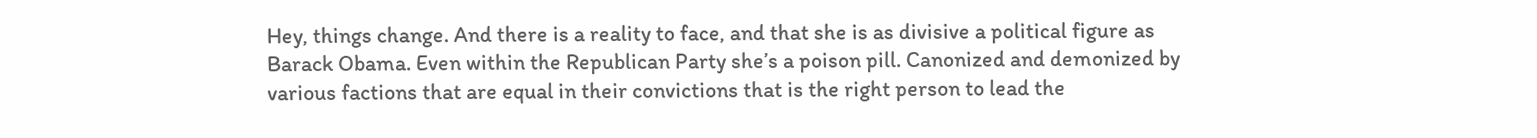Hey, things change. And there is a reality to face, and that she is as divisive a political figure as Barack Obama. Even within the Republican Party she’s a poison pill. Canonized and demonized by various factions that are equal in their convictions that is the right person to lead the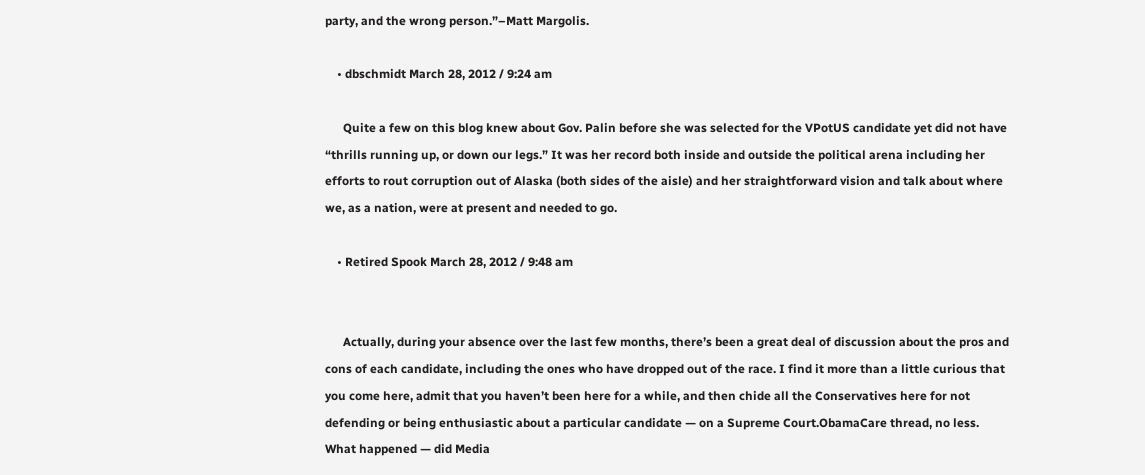party, and the wrong person.”–Matt Margolis.

    • dbschmidt March 28, 2012 / 9:24 am

      Quite a few on this blog knew about Gov. Palin before she was selected for the VPotUS candidate yet did not have “thrills running up, or down our legs.” It was her record both inside and outside the political arena including her efforts to rout corruption out of Alaska (both sides of the aisle) and her straightforward vision and talk about where we, as a nation, were at present and needed to go.

    • Retired Spook March 28, 2012 / 9:48 am


      Actually, during your absence over the last few months, there’s been a great deal of discussion about the pros and cons of each candidate, including the ones who have dropped out of the race. I find it more than a little curious that you come here, admit that you haven’t been here for a while, and then chide all the Conservatives here for not defending or being enthusiastic about a particular candidate — on a Supreme Court.ObamaCare thread, no less. What happened — did Media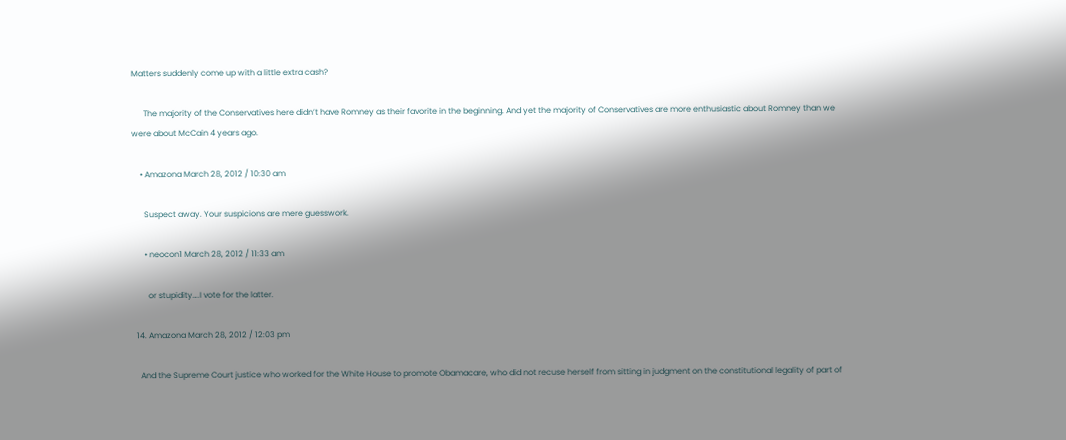Matters suddenly come up with a little extra cash?

      The majority of the Conservatives here didn’t have Romney as their favorite in the beginning. And yet the majority of Conservatives are more enthusiastic about Romney than we were about McCain 4 years ago.

    • Amazona March 28, 2012 / 10:30 am

      Suspect away. Your suspicions are mere guesswork.

      • neocon1 March 28, 2012 / 11:33 am

        or stupidity….I vote for the latter.

  14. Amazona March 28, 2012 / 12:03 pm

    And the Supreme Court justice who worked for the White House to promote Obamacare, who did not recuse herself from sitting in judgment on the constitutional legality of part of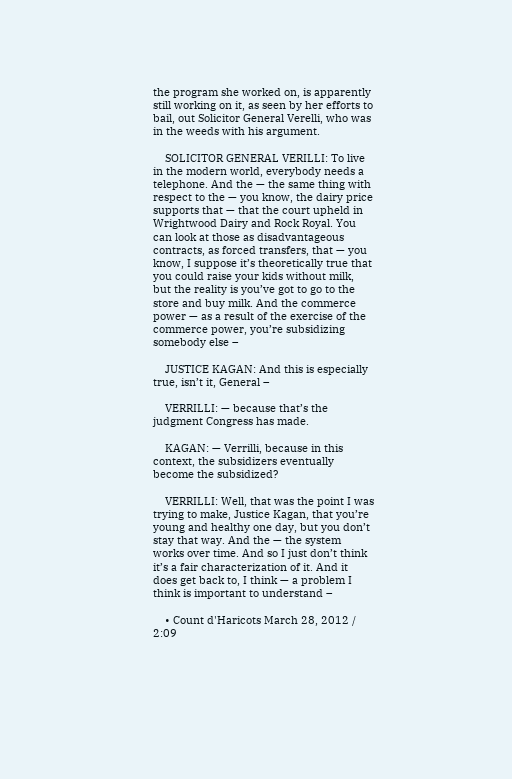the program she worked on, is apparently still working on it, as seen by her efforts to bail, out Solicitor General Verelli, who was in the weeds with his argument.

    SOLICITOR GENERAL VERILLI: To live in the modern world, everybody needs a telephone. And the — the same thing with respect to the — you know, the dairy price supports that — that the court upheld in Wrightwood Dairy and Rock Royal. You can look at those as disadvantageous contracts, as forced transfers, that — you know, I suppose it’s theoretically true that you could raise your kids without milk, but the reality is you’ve got to go to the store and buy milk. And the commerce power — as a result of the exercise of the commerce power, you’re subsidizing somebody else –

    JUSTICE KAGAN: And this is especially true, isn’t it, General –

    VERRILLI: — because that’s the judgment Congress has made.

    KAGAN: — Verrilli, because in this context, the subsidizers eventually become the subsidized?

    VERRILLI: Well, that was the point I was trying to make, Justice Kagan, that you’re young and healthy one day, but you don’t stay that way. And the — the system works over time. And so I just don’t think it’s a fair characterization of it. And it does get back to, I think — a problem I think is important to understand –

    • Count d'Haricots March 28, 2012 / 2:09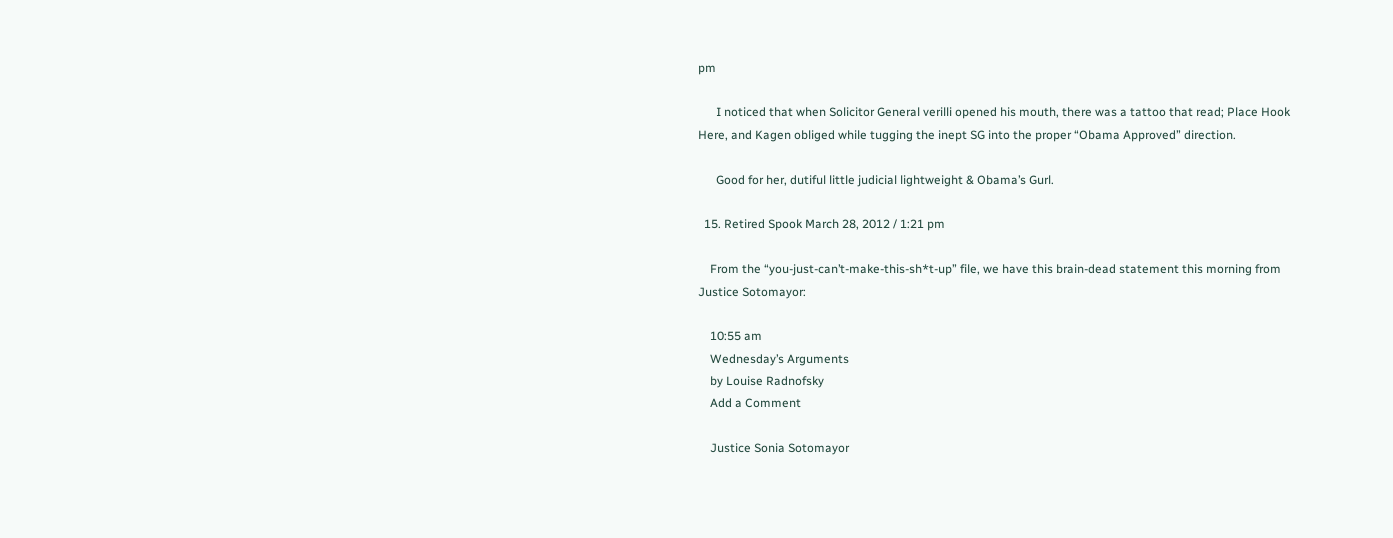pm

      I noticed that when Solicitor General verilli opened his mouth, there was a tattoo that read; Place Hook Here, and Kagen obliged while tugging the inept SG into the proper “Obama Approved” direction.

      Good for her, dutiful little judicial lightweight & Obama’s Gurl.

  15. Retired Spook March 28, 2012 / 1:21 pm

    From the “you-just-can’t-make-this-sh*t-up” file, we have this brain-dead statement this morning from Justice Sotomayor:

    10:55 am
    Wednesday’s Arguments
    by Louise Radnofsky
    Add a Comment

    Justice Sonia Sotomayor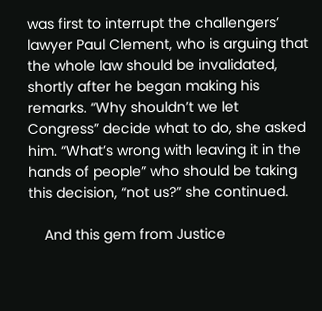was first to interrupt the challengers’ lawyer Paul Clement, who is arguing that the whole law should be invalidated, shortly after he began making his remarks. “Why shouldn’t we let Congress” decide what to do, she asked him. “What’s wrong with leaving it in the hands of people” who should be taking this decision, “not us?” she continued.

    And this gem from Justice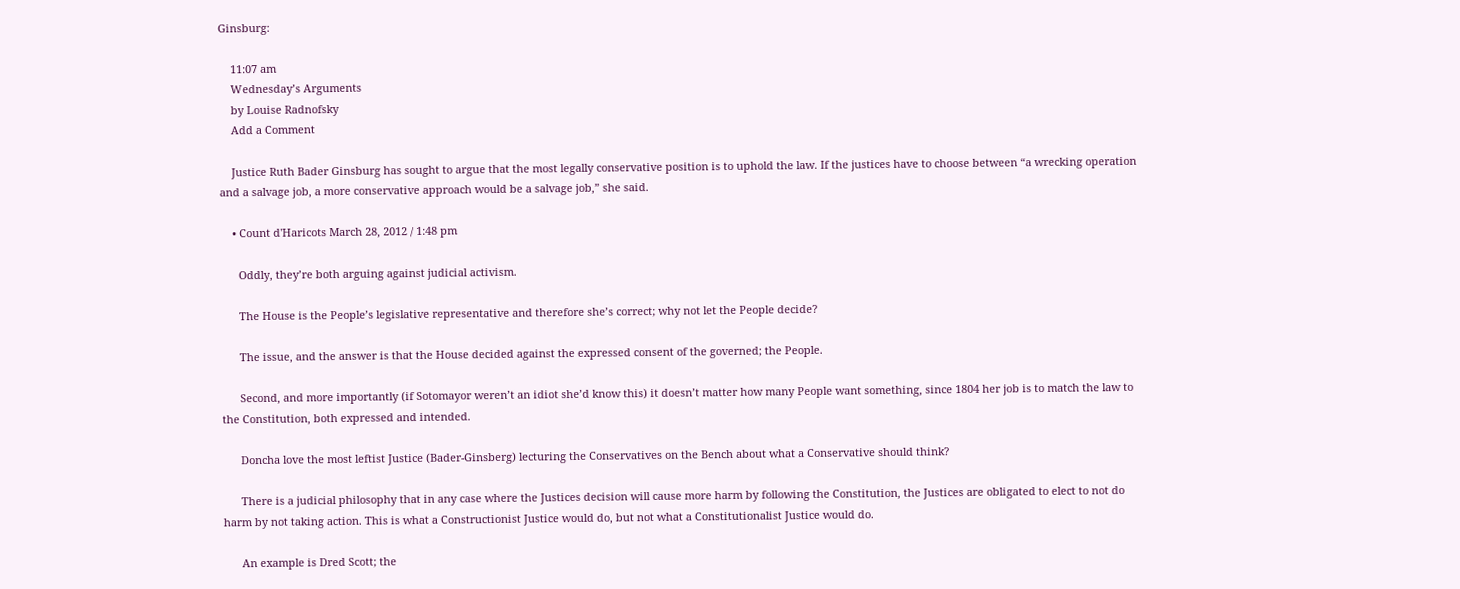Ginsburg:

    11:07 am
    Wednesday’s Arguments
    by Louise Radnofsky
    Add a Comment

    Justice Ruth Bader Ginsburg has sought to argue that the most legally conservative position is to uphold the law. If the justices have to choose between “a wrecking operation and a salvage job, a more conservative approach would be a salvage job,” she said.

    • Count d'Haricots March 28, 2012 / 1:48 pm

      Oddly, they’re both arguing against judicial activism.

      The House is the People’s legislative representative and therefore she’s correct; why not let the People decide?

      The issue, and the answer is that the House decided against the expressed consent of the governed; the People.

      Second, and more importantly (if Sotomayor weren’t an idiot she’d know this) it doesn’t matter how many People want something, since 1804 her job is to match the law to the Constitution, both expressed and intended.

      Doncha love the most leftist Justice (Bader-Ginsberg) lecturing the Conservatives on the Bench about what a Conservative should think?

      There is a judicial philosophy that in any case where the Justices decision will cause more harm by following the Constitution, the Justices are obligated to elect to not do harm by not taking action. This is what a Constructionist Justice would do, but not what a Constitutionalist Justice would do.

      An example is Dred Scott; the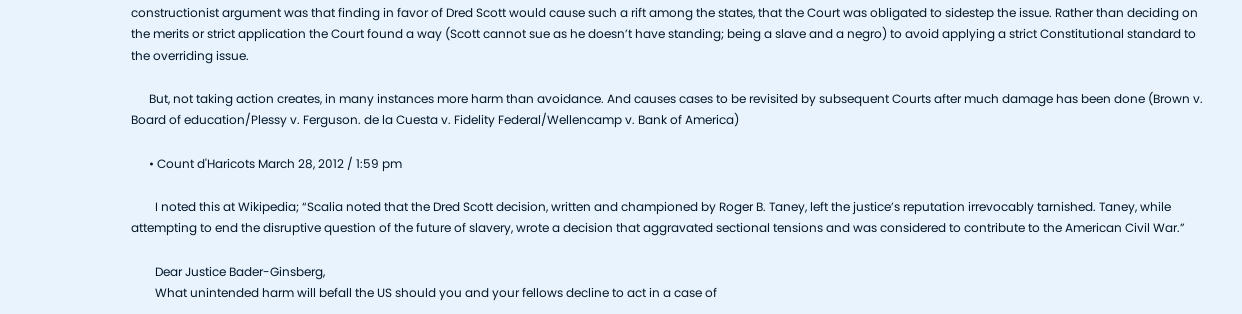constructionist argument was that finding in favor of Dred Scott would cause such a rift among the states, that the Court was obligated to sidestep the issue. Rather than deciding on the merits or strict application the Court found a way (Scott cannot sue as he doesn’t have standing; being a slave and a negro) to avoid applying a strict Constitutional standard to the overriding issue.

      But, not taking action creates, in many instances more harm than avoidance. And causes cases to be revisited by subsequent Courts after much damage has been done (Brown v. Board of education/Plessy v. Ferguson. de la Cuesta v. Fidelity Federal/Wellencamp v. Bank of America)

      • Count d'Haricots March 28, 2012 / 1:59 pm

        I noted this at Wikipedia; “Scalia noted that the Dred Scott decision, written and championed by Roger B. Taney, left the justice’s reputation irrevocably tarnished. Taney, while attempting to end the disruptive question of the future of slavery, wrote a decision that aggravated sectional tensions and was considered to contribute to the American Civil War.”

        Dear Justice Bader-Ginsberg,
        What unintended harm will befall the US should you and your fellows decline to act in a case of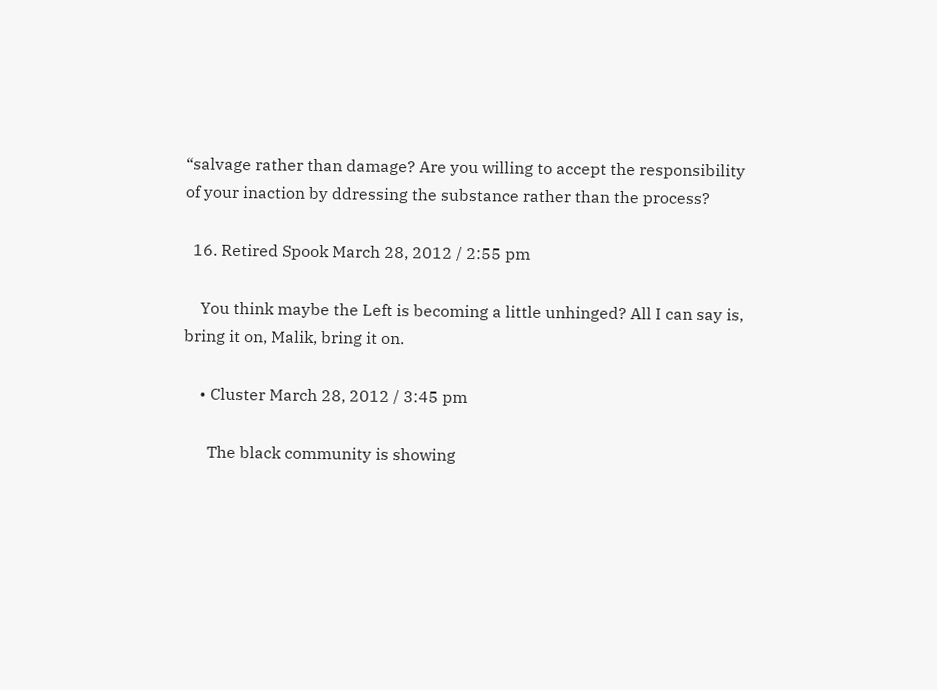“salvage rather than damage? Are you willing to accept the responsibility of your inaction by ddressing the substance rather than the process?

  16. Retired Spook March 28, 2012 / 2:55 pm

    You think maybe the Left is becoming a little unhinged? All I can say is, bring it on, Malik, bring it on.

    • Cluster March 28, 2012 / 3:45 pm

      The black community is showing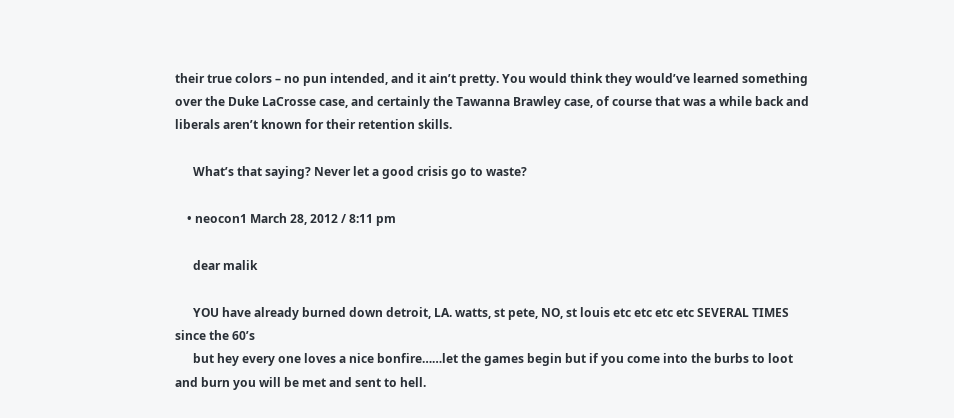their true colors – no pun intended, and it ain’t pretty. You would think they would’ve learned something over the Duke LaCrosse case, and certainly the Tawanna Brawley case, of course that was a while back and liberals aren’t known for their retention skills.

      What’s that saying? Never let a good crisis go to waste?

    • neocon1 March 28, 2012 / 8:11 pm

      dear malik

      YOU have already burned down detroit, LA. watts, st pete, NO, st louis etc etc etc etc SEVERAL TIMES since the 60’s
      but hey every one loves a nice bonfire……let the games begin but if you come into the burbs to loot and burn you will be met and sent to hell.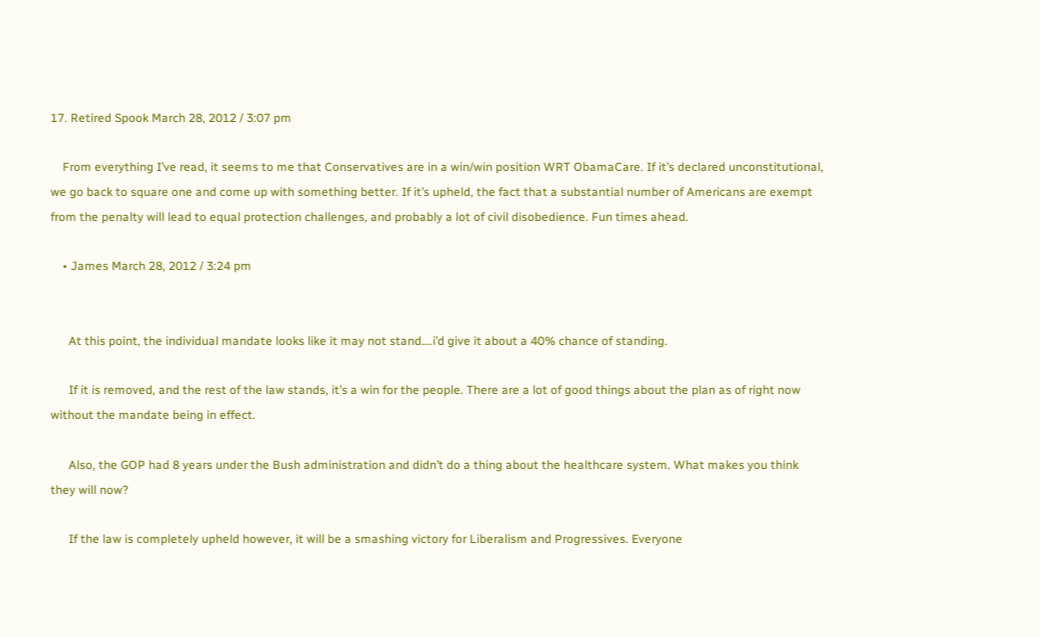17. Retired Spook March 28, 2012 / 3:07 pm

    From everything I’ve read, it seems to me that Conservatives are in a win/win position WRT ObamaCare. If it’s declared unconstitutional, we go back to square one and come up with something better. If it’s upheld, the fact that a substantial number of Americans are exempt from the penalty will lead to equal protection challenges, and probably a lot of civil disobedience. Fun times ahead.

    • James March 28, 2012 / 3:24 pm


      At this point, the individual mandate looks like it may not stand….i’d give it about a 40% chance of standing.

      If it is removed, and the rest of the law stands, it’s a win for the people. There are a lot of good things about the plan as of right now without the mandate being in effect.

      Also, the GOP had 8 years under the Bush administration and didn’t do a thing about the healthcare system. What makes you think they will now?

      If the law is completely upheld however, it will be a smashing victory for Liberalism and Progressives. Everyone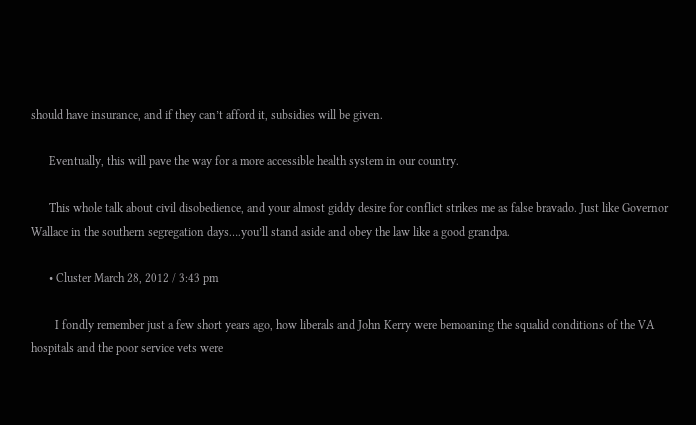should have insurance, and if they can’t afford it, subsidies will be given.

      Eventually, this will pave the way for a more accessible health system in our country.

      This whole talk about civil disobedience, and your almost giddy desire for conflict strikes me as false bravado. Just like Governor Wallace in the southern segregation days….you’ll stand aside and obey the law like a good grandpa.

      • Cluster March 28, 2012 / 3:43 pm

        I fondly remember just a few short years ago, how liberals and John Kerry were bemoaning the squalid conditions of the VA hospitals and the poor service vets were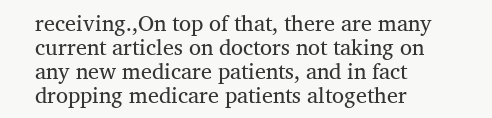receiving.,On top of that, there are many current articles on doctors not taking on any new medicare patients, and in fact dropping medicare patients altogether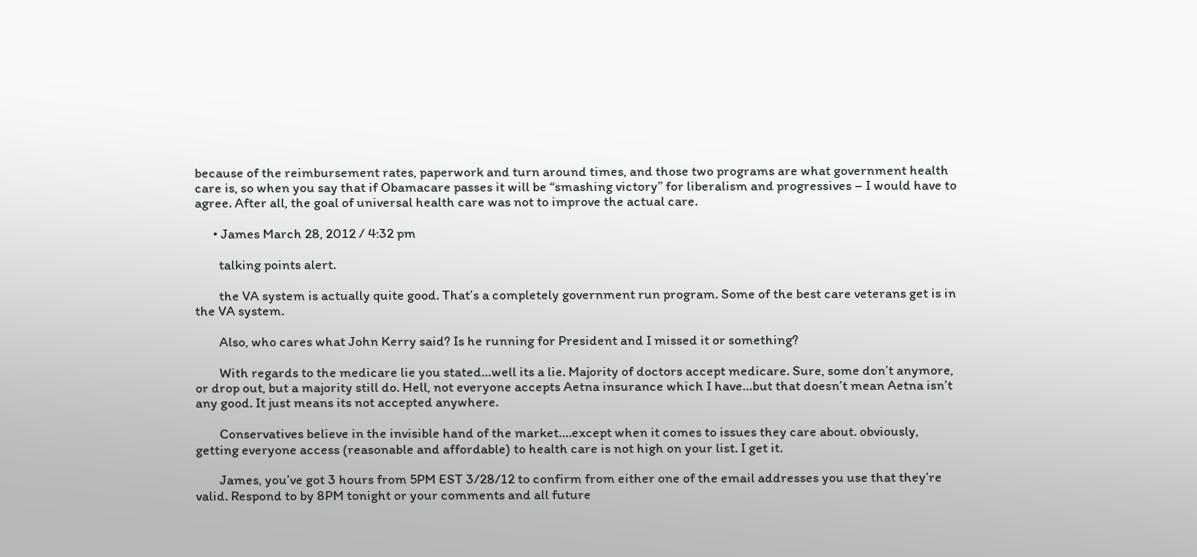because of the reimbursement rates, paperwork and turn around times, and those two programs are what government health care is, so when you say that if Obamacare passes it will be “smashing victory” for liberalism and progressives – I would have to agree. After all, the goal of universal health care was not to improve the actual care.

      • James March 28, 2012 / 4:32 pm

        talking points alert.

        the VA system is actually quite good. That’s a completely government run program. Some of the best care veterans get is in the VA system.

        Also, who cares what John Kerry said? Is he running for President and I missed it or something?

        With regards to the medicare lie you stated…well its a lie. Majority of doctors accept medicare. Sure, some don’t anymore, or drop out, but a majority still do. Hell, not everyone accepts Aetna insurance which I have…but that doesn’t mean Aetna isn’t any good. It just means its not accepted anywhere.

        Conservatives believe in the invisible hand of the market….except when it comes to issues they care about. obviously, getting everyone access (reasonable and affordable) to health care is not high on your list. I get it.

        James, you’ve got 3 hours from 5PM EST 3/28/12 to confirm from either one of the email addresses you use that they’re valid. Respond to by 8PM tonight or your comments and all future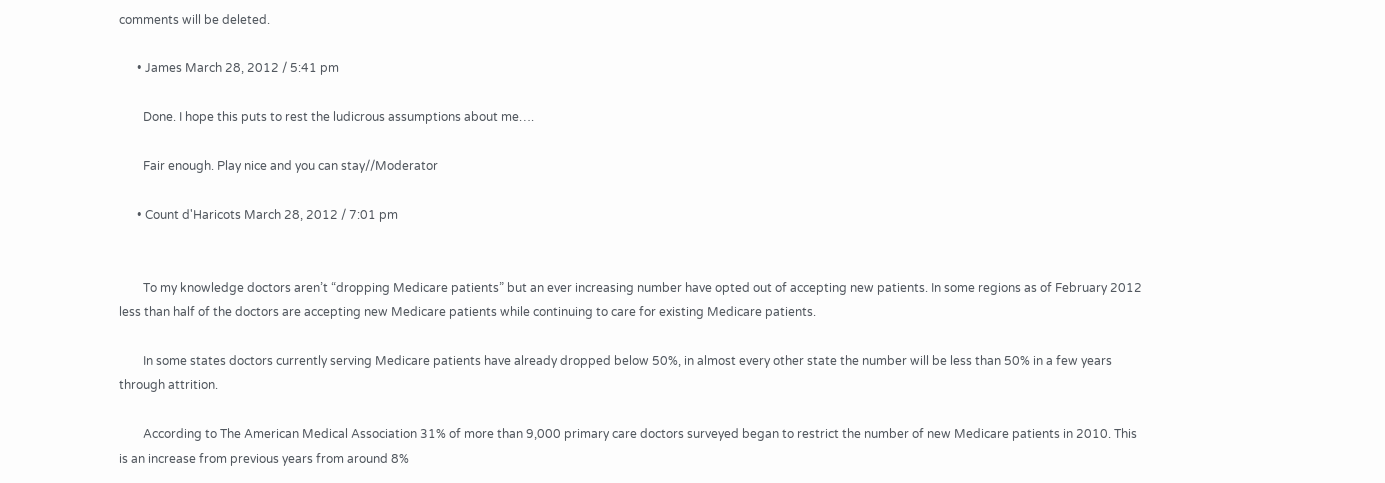comments will be deleted.

      • James March 28, 2012 / 5:41 pm

        Done. I hope this puts to rest the ludicrous assumptions about me….

        Fair enough. Play nice and you can stay//Moderator

      • Count d'Haricots March 28, 2012 / 7:01 pm


        To my knowledge doctors aren’t “dropping Medicare patients” but an ever increasing number have opted out of accepting new patients. In some regions as of February 2012 less than half of the doctors are accepting new Medicare patients while continuing to care for existing Medicare patients.

        In some states doctors currently serving Medicare patients have already dropped below 50%, in almost every other state the number will be less than 50% in a few years through attrition.

        According to The American Medical Association 31% of more than 9,000 primary care doctors surveyed began to restrict the number of new Medicare patients in 2010. This is an increase from previous years from around 8%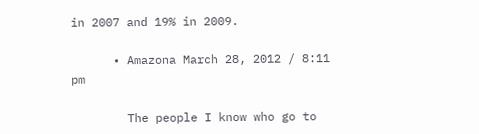in 2007 and 19% in 2009.

      • Amazona March 28, 2012 / 8:11 pm

        The people I know who go to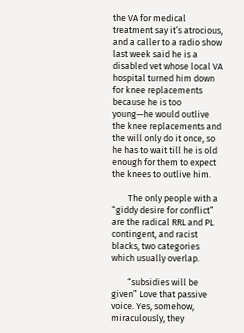the VA for medical treatment say it’s atrocious, and a caller to a radio show last week said he is a disabled vet whose local VA hospital turned him down for knee replacements because he is too young—he would outlive the knee replacements and the will only do it once, so he has to wait till he is old enough for them to expect the knees to outlive him.

        The only people with a “giddy desire for conflict” are the radical RRL and PL contingent, and racist blacks, two categories which usually overlap.

        “subsidies will be given” Love that passive voice. Yes, somehow, miraculously, they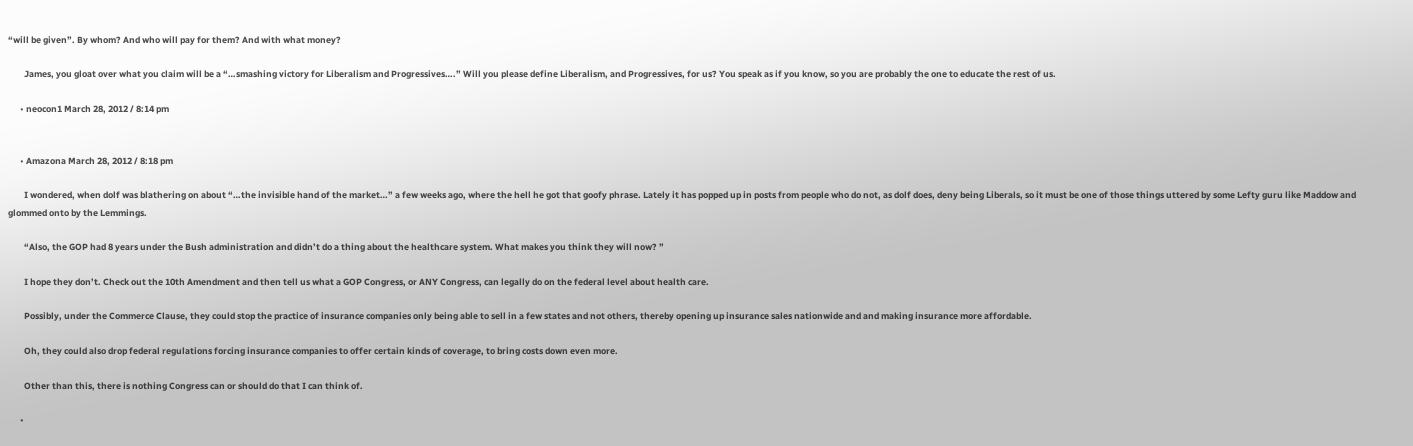“will be given”. By whom? And who will pay for them? And with what money?

        James, you gloat over what you claim will be a “…smashing victory for Liberalism and Progressives….” Will you please define Liberalism, and Progressives, for us? You speak as if you know, so you are probably the one to educate the rest of us.

      • neocon1 March 28, 2012 / 8:14 pm


      • Amazona March 28, 2012 / 8:18 pm

        I wondered, when dolf was blathering on about “…the invisible hand of the market…” a few weeks ago, where the hell he got that goofy phrase. Lately it has popped up in posts from people who do not, as dolf does, deny being Liberals, so it must be one of those things uttered by some Lefty guru like Maddow and glommed onto by the Lemmings.

        “Also, the GOP had 8 years under the Bush administration and didn’t do a thing about the healthcare system. What makes you think they will now? ”

        I hope they don’t. Check out the 10th Amendment and then tell us what a GOP Congress, or ANY Congress, can legally do on the federal level about health care.

        Possibly, under the Commerce Clause, they could stop the practice of insurance companies only being able to sell in a few states and not others, thereby opening up insurance sales nationwide and and making insurance more affordable.

        Oh, they could also drop federal regulations forcing insurance companies to offer certain kinds of coverage, to bring costs down even more.

        Other than this, there is nothing Congress can or should do that I can think of.

      •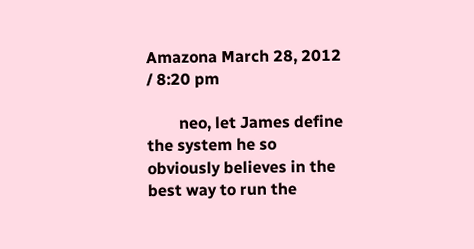Amazona March 28, 2012 / 8:20 pm

        neo, let James define the system he so obviously believes in the best way to run the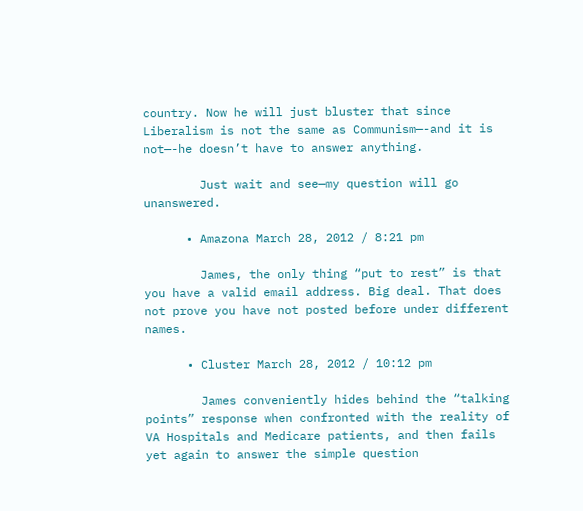country. Now he will just bluster that since Liberalism is not the same as Communism—-and it is not—-he doesn’t have to answer anything.

        Just wait and see—my question will go unanswered.

      • Amazona March 28, 2012 / 8:21 pm

        James, the only thing “put to rest” is that you have a valid email address. Big deal. That does not prove you have not posted before under different names.

      • Cluster March 28, 2012 / 10:12 pm

        James conveniently hides behind the “talking points” response when confronted with the reality of VA Hospitals and Medicare patients, and then fails yet again to answer the simple question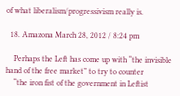of what liberalism/progressivism really is.

  18. Amazona March 28, 2012 / 8:24 pm

    Perhaps the Left has come up with “the invisible hand of the free market” to try to counter
    “the iron fist of the government in Leftist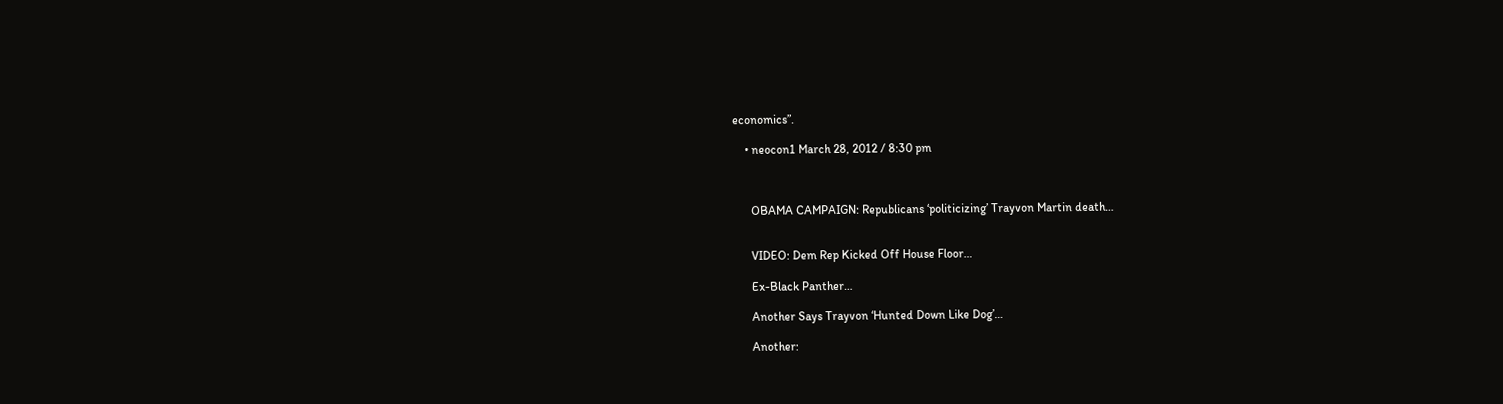economics”.

    • neocon1 March 28, 2012 / 8:30 pm



      OBAMA CAMPAIGN: Republicans ‘politicizing’ Trayvon Martin death…


      VIDEO: Dem Rep Kicked Off House Floor…

      Ex-Black Panther…

      Another Says Trayvon ‘Hunted Down Like Dog’…

      Another: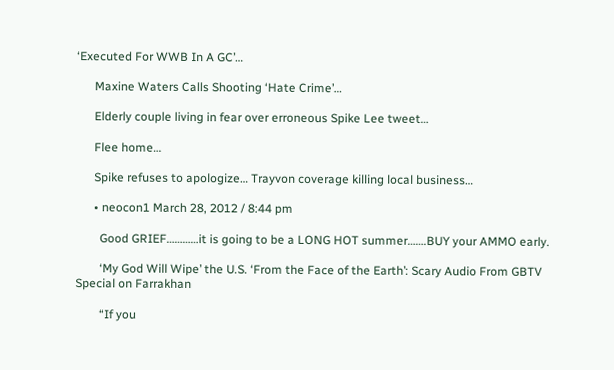‘Executed For WWB In A GC’…

      Maxine Waters Calls Shooting ‘Hate Crime’…

      Elderly couple living in fear over erroneous Spike Lee tweet…

      Flee home…

      Spike refuses to apologize… Trayvon coverage killing local business…

      • neocon1 March 28, 2012 / 8:44 pm

        Good GRIEF…………it is going to be a LONG HOT summer…….BUY your AMMO early.

        ‘My God Will Wipe’ the U.S. ‘From the Face of the Earth’: Scary Audio From GBTV Special on Farrakhan

        “If you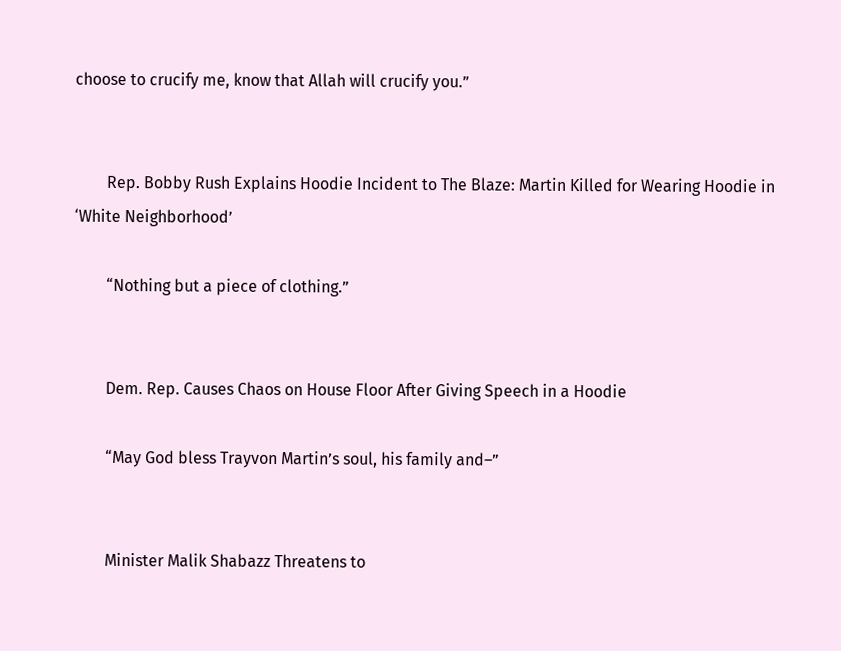choose to crucify me, know that Allah will crucify you.”


        Rep. Bobby Rush Explains Hoodie Incident to The Blaze: Martin Killed for Wearing Hoodie in ‘White Neighborhood’

        “Nothing but a piece of clothing.”


        Dem. Rep. Causes Chaos on House Floor After Giving Speech in a Hoodie

        “May God bless Trayvon Martin’s soul, his family and–”


        Minister Malik Shabazz Threatens to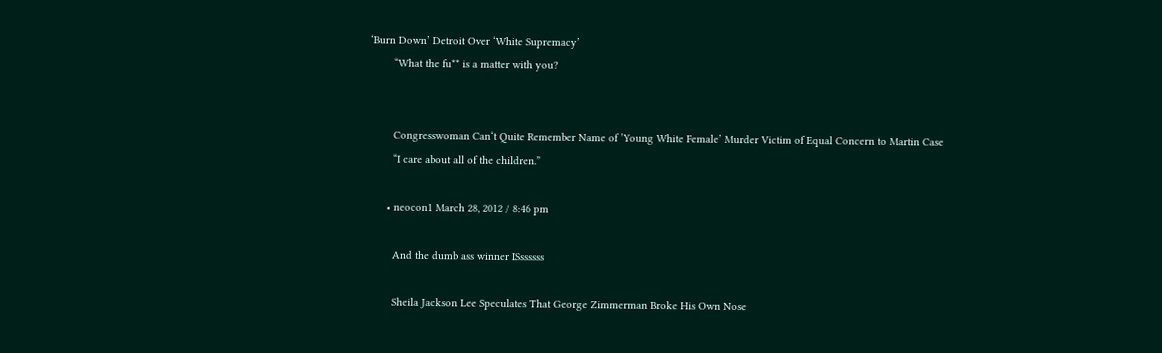‘Burn Down’ Detroit Over ‘White Supremacy’
        “What the fu** is a matter with you?


        Congresswoman Can‘t Quite Remember Name of ’Young White Female’ Murder Victim of Equal Concern to Martin Case
        “I care about all of the children.”

      • neocon1 March 28, 2012 / 8:46 pm

        And the dumb ass winner ISssssss

        Sheila Jackson Lee Speculates That George Zimmerman Broke His Own Nose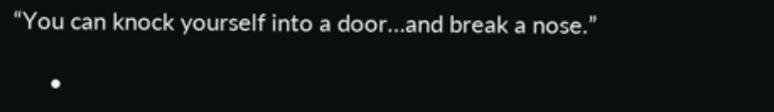“You can knock yourself into a door…and break a nose.”

      •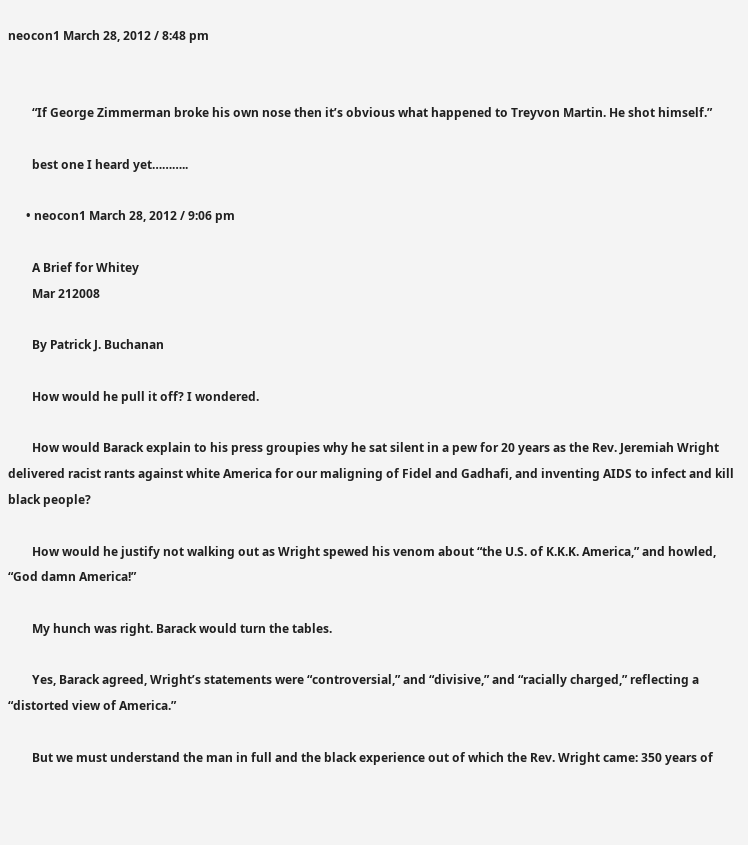neocon1 March 28, 2012 / 8:48 pm


        “If George Zimmerman broke his own nose then it’s obvious what happened to Treyvon Martin. He shot himself.”

        best one I heard yet………..

      • neocon1 March 28, 2012 / 9:06 pm

        A Brief for Whitey
        Mar 212008

        By Patrick J. Buchanan

        How would he pull it off? I wondered.

        How would Barack explain to his press groupies why he sat silent in a pew for 20 years as the Rev. Jeremiah Wright delivered racist rants against white America for our maligning of Fidel and Gadhafi, and inventing AIDS to infect and kill black people?

        How would he justify not walking out as Wright spewed his venom about “the U.S. of K.K.K. America,” and howled, “God damn America!”

        My hunch was right. Barack would turn the tables.

        Yes, Barack agreed, Wright’s statements were “controversial,” and “divisive,” and “racially charged,” reflecting a “distorted view of America.”

        But we must understand the man in full and the black experience out of which the Rev. Wright came: 350 years of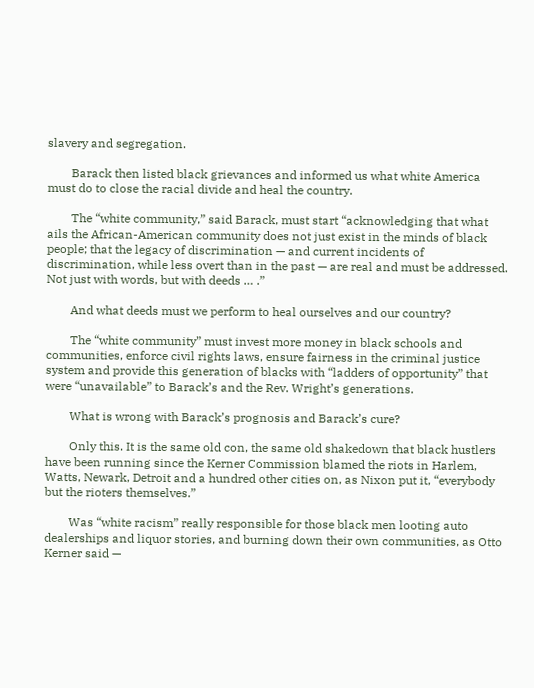slavery and segregation.

        Barack then listed black grievances and informed us what white America must do to close the racial divide and heal the country.

        The “white community,” said Barack, must start “acknowledging that what ails the African-American community does not just exist in the minds of black people; that the legacy of discrimination — and current incidents of discrimination, while less overt than in the past — are real and must be addressed. Not just with words, but with deeds … .”

        And what deeds must we perform to heal ourselves and our country?

        The “white community” must invest more money in black schools and communities, enforce civil rights laws, ensure fairness in the criminal justice system and provide this generation of blacks with “ladders of opportunity” that were “unavailable” to Barack’s and the Rev. Wright’s generations.

        What is wrong with Barack’s prognosis and Barack’s cure?

        Only this. It is the same old con, the same old shakedown that black hustlers have been running since the Kerner Commission blamed the riots in Harlem, Watts, Newark, Detroit and a hundred other cities on, as Nixon put it, “everybody but the rioters themselves.”

        Was “white racism” really responsible for those black men looting auto dealerships and liquor stories, and burning down their own communities, as Otto Kerner said —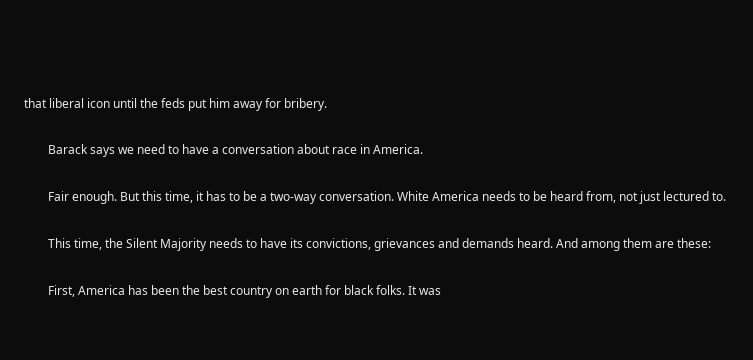that liberal icon until the feds put him away for bribery.

        Barack says we need to have a conversation about race in America.

        Fair enough. But this time, it has to be a two-way conversation. White America needs to be heard from, not just lectured to.

        This time, the Silent Majority needs to have its convictions, grievances and demands heard. And among them are these:

        First, America has been the best country on earth for black folks. It was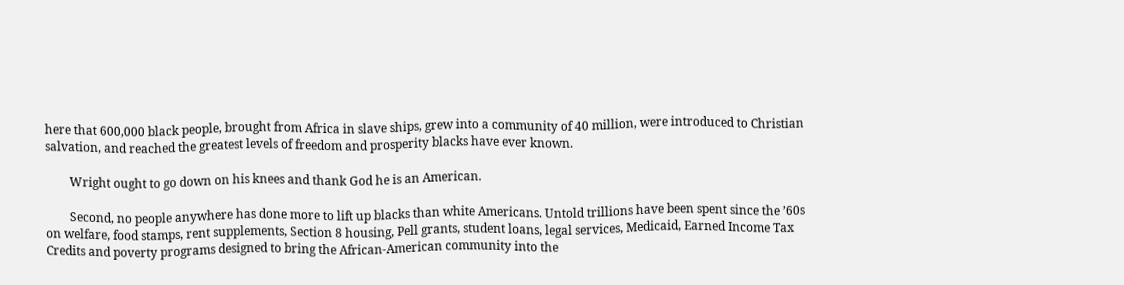here that 600,000 black people, brought from Africa in slave ships, grew into a community of 40 million, were introduced to Christian salvation, and reached the greatest levels of freedom and prosperity blacks have ever known.

        Wright ought to go down on his knees and thank God he is an American.

        Second, no people anywhere has done more to lift up blacks than white Americans. Untold trillions have been spent since the ’60s on welfare, food stamps, rent supplements, Section 8 housing, Pell grants, student loans, legal services, Medicaid, Earned Income Tax Credits and poverty programs designed to bring the African-American community into the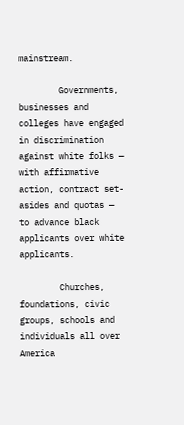mainstream.

        Governments, businesses and colleges have engaged in discrimination against white folks — with affirmative action, contract set-asides and quotas — to advance black applicants over white applicants.

        Churches, foundations, civic groups, schools and individuals all over America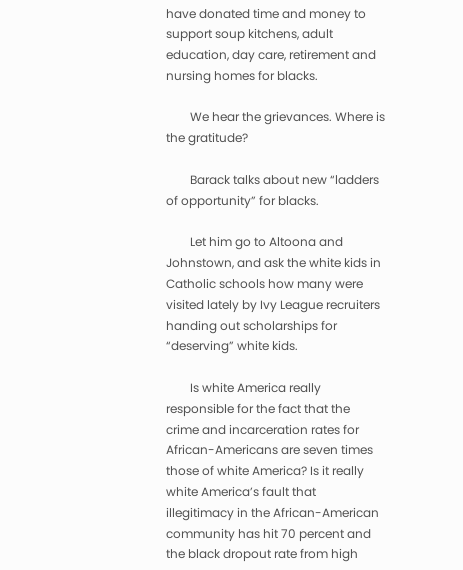have donated time and money to support soup kitchens, adult education, day care, retirement and nursing homes for blacks.

        We hear the grievances. Where is the gratitude?

        Barack talks about new “ladders of opportunity” for blacks.

        Let him go to Altoona and Johnstown, and ask the white kids in Catholic schools how many were visited lately by Ivy League recruiters handing out scholarships for “deserving” white kids.

        Is white America really responsible for the fact that the crime and incarceration rates for African-Americans are seven times those of white America? Is it really white America’s fault that illegitimacy in the African-American community has hit 70 percent and the black dropout rate from high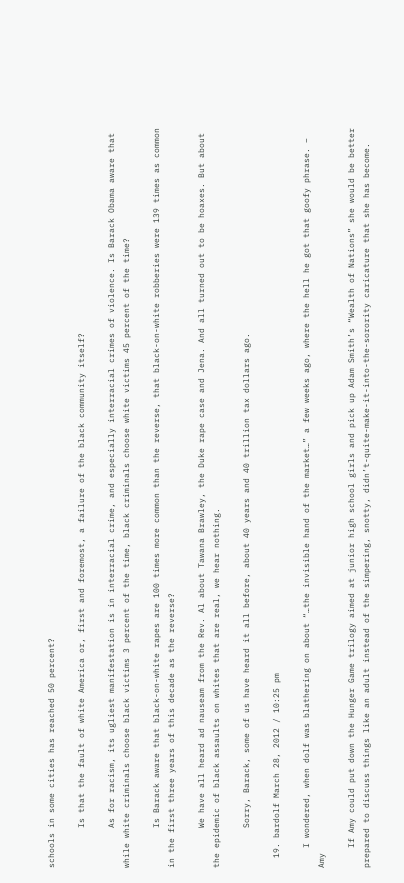schools in some cities has reached 50 percent?

        Is that the fault of white America or, first and foremost, a failure of the black community itself?

        As for racism, its ugliest manifestation is in interracial crime, and especially interracial crimes of violence. Is Barack Obama aware that while white criminals choose black victims 3 percent of the time, black criminals choose white victims 45 percent of the time?

        Is Barack aware that black-on-white rapes are 100 times more common than the reverse, that black-on-white robberies were 139 times as common in the first three years of this decade as the reverse?

        We have all heard ad nauseam from the Rev. Al about Tawana Brawley, the Duke rape case and Jena. And all turned out to be hoaxes. But about the epidemic of black assaults on whites that are real, we hear nothing.

        Sorry, Barack, some of us have heard it all before, about 40 years and 40 trillion tax dollars ago.

  19. bardolf March 28, 2012 / 10:25 pm

    I wondered, when dolf was blathering on about “…the invisible hand of the market…” a few weeks ago, where the hell he got that goofy phrase. – Amy

    If Amy could put down the Hunger Game trilogy aimed at junior high school girls and pick up Adam Smith’s “Wealth of Nations” she would be better prepared to discuss things like an adult instead of the simpering, snotty, didn’t-quite-make-it-into-the-sorority caricature that she has become.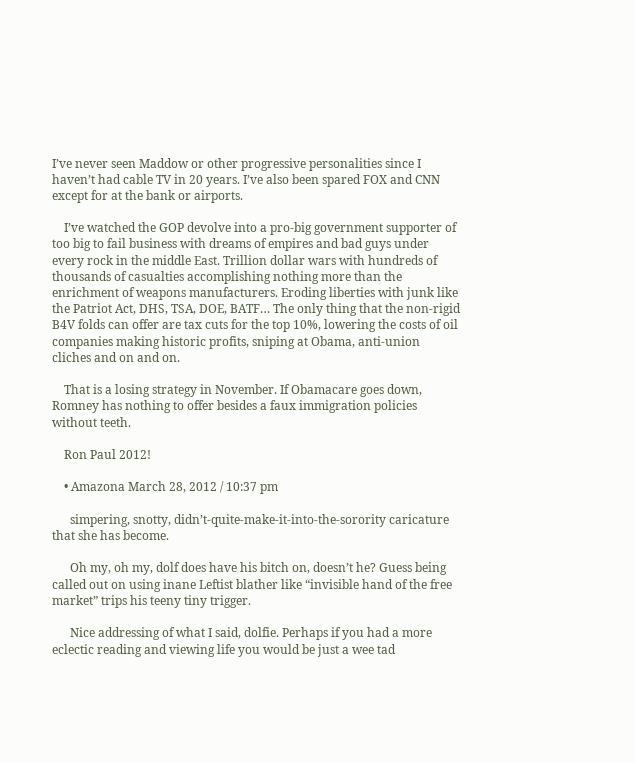I’ve never seen Maddow or other progressive personalities since I haven’t had cable TV in 20 years. I’ve also been spared FOX and CNN except for at the bank or airports.

    I’ve watched the GOP devolve into a pro-big government supporter of too big to fail business with dreams of empires and bad guys under every rock in the middle East. Trillion dollar wars with hundreds of thousands of casualties accomplishing nothing more than the enrichment of weapons manufacturers. Eroding liberties with junk like the Patriot Act, DHS, TSA, DOE, BATF… The only thing that the non-rigid B4V folds can offer are tax cuts for the top 10%, lowering the costs of oil companies making historic profits, sniping at Obama, anti-union cliches and on and on.

    That is a losing strategy in November. If Obamacare goes down, Romney has nothing to offer besides a faux immigration policies without teeth.

    Ron Paul 2012!

    • Amazona March 28, 2012 / 10:37 pm

      simpering, snotty, didn’t-quite-make-it-into-the-sorority caricature that she has become.

      Oh my, oh my, dolf does have his bitch on, doesn’t he? Guess being called out on using inane Leftist blather like “invisible hand of the free market” trips his teeny tiny trigger.

      Nice addressing of what I said, dolfie. Perhaps if you had a more eclectic reading and viewing life you would be just a wee tad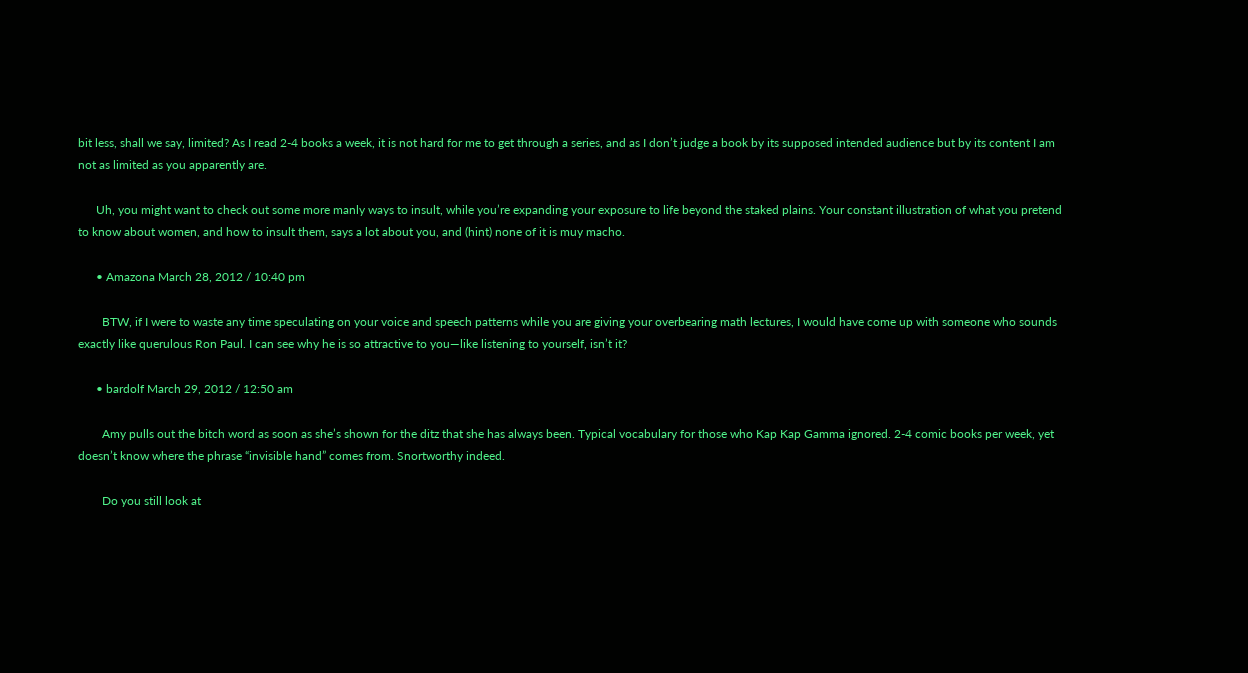bit less, shall we say, limited? As I read 2-4 books a week, it is not hard for me to get through a series, and as I don’t judge a book by its supposed intended audience but by its content I am not as limited as you apparently are.

      Uh, you might want to check out some more manly ways to insult, while you’re expanding your exposure to life beyond the staked plains. Your constant illustration of what you pretend to know about women, and how to insult them, says a lot about you, and (hint) none of it is muy macho.

      • Amazona March 28, 2012 / 10:40 pm

        BTW, if I were to waste any time speculating on your voice and speech patterns while you are giving your overbearing math lectures, I would have come up with someone who sounds exactly like querulous Ron Paul. I can see why he is so attractive to you—like listening to yourself, isn’t it?

      • bardolf March 29, 2012 / 12:50 am

        Amy pulls out the bitch word as soon as she’s shown for the ditz that she has always been. Typical vocabulary for those who Kap Kap Gamma ignored. 2-4 comic books per week, yet doesn’t know where the phrase “invisible hand” comes from. Snortworthy indeed.

        Do you still look at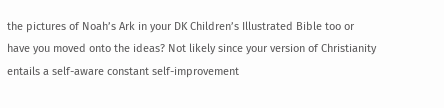the pictures of Noah’s Ark in your DK Children’s Illustrated Bible too or have you moved onto the ideas? Not likely since your version of Christianity entails a self-aware constant self-improvement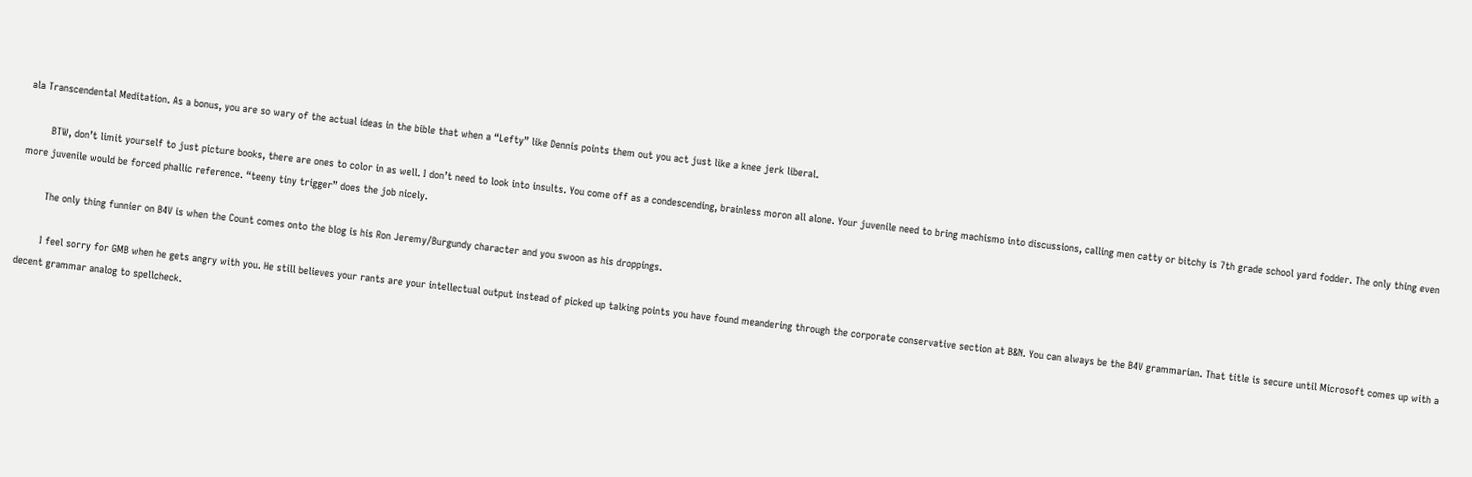ala Transcendental Meditation. As a bonus, you are so wary of the actual ideas in the bible that when a “Lefty” like Dennis points them out you act just like a knee jerk liberal.

        BTW, don’t limit yourself to just picture books, there are ones to color in as well. I don’t need to look into insults. You come off as a condescending, brainless moron all alone. Your juvenile need to bring machismo into discussions, calling men catty or bitchy is 7th grade school yard fodder. The only thing even more juvenile would be forced phallic reference. “teeny tiny trigger” does the job nicely.

        The only thing funnier on B4V is when the Count comes onto the blog is his Ron Jeremy/Burgundy character and you swoon as his droppings.

        I feel sorry for GMB when he gets angry with you. He still believes your rants are your intellectual output instead of picked up talking points you have found meandering through the corporate conservative section at B&N. You can always be the B4V grammarian. That title is secure until Microsoft comes up with a decent grammar analog to spellcheck.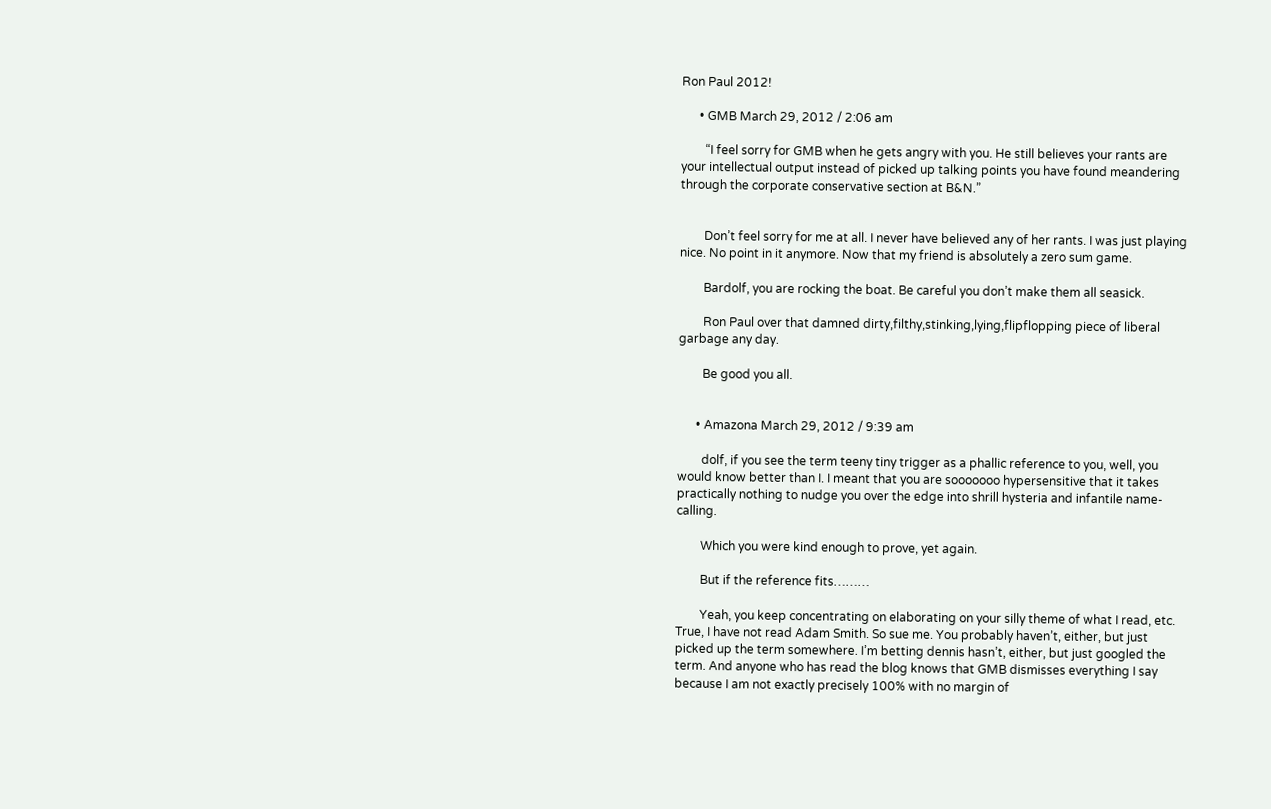Ron Paul 2012!

      • GMB March 29, 2012 / 2:06 am

        “I feel sorry for GMB when he gets angry with you. He still believes your rants are your intellectual output instead of picked up talking points you have found meandering through the corporate conservative section at B&N.”


        Don’t feel sorry for me at all. I never have believed any of her rants. I was just playing nice. No point in it anymore. Now that my friend is absolutely a zero sum game.

        Bardolf, you are rocking the boat. Be careful you don’t make them all seasick.

        Ron Paul over that damned dirty,filthy,stinking,lying,flipflopping piece of liberal garbage any day.

        Be good you all.


      • Amazona March 29, 2012 / 9:39 am

        dolf, if you see the term teeny tiny trigger as a phallic reference to you, well, you would know better than I. I meant that you are sooooooo hypersensitive that it takes practically nothing to nudge you over the edge into shrill hysteria and infantile name-calling.

        Which you were kind enough to prove, yet again.

        But if the reference fits………

        Yeah, you keep concentrating on elaborating on your silly theme of what I read, etc. True, I have not read Adam Smith. So sue me. You probably haven’t, either, but just picked up the term somewhere. I’m betting dennis hasn’t, either, but just googled the term. And anyone who has read the blog knows that GMB dismisses everything I say because I am not exactly precisely 100% with no margin of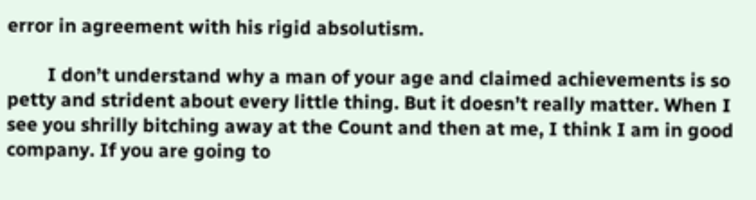error in agreement with his rigid absolutism.

        I don’t understand why a man of your age and claimed achievements is so petty and strident about every little thing. But it doesn’t really matter. When I see you shrilly bitching away at the Count and then at me, I think I am in good company. If you are going to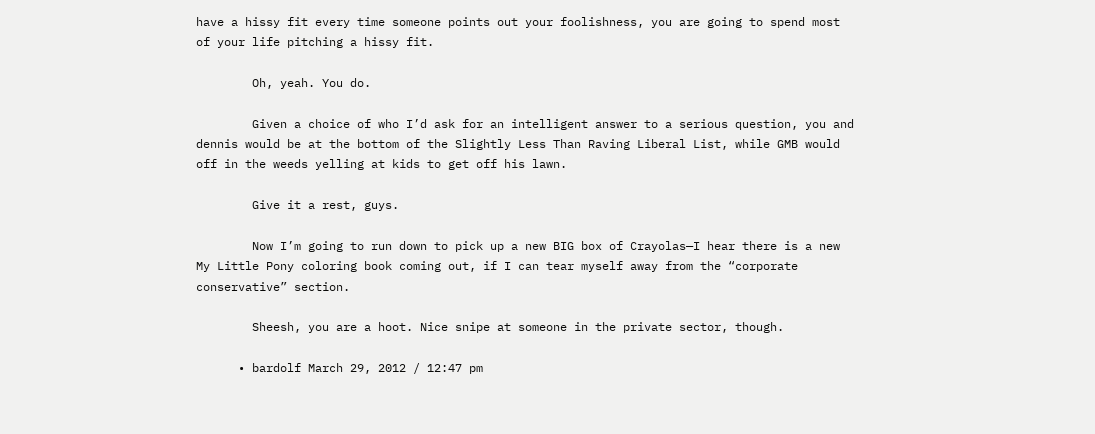have a hissy fit every time someone points out your foolishness, you are going to spend most of your life pitching a hissy fit.

        Oh, yeah. You do.

        Given a choice of who I’d ask for an intelligent answer to a serious question, you and dennis would be at the bottom of the Slightly Less Than Raving Liberal List, while GMB would off in the weeds yelling at kids to get off his lawn.

        Give it a rest, guys.

        Now I’m going to run down to pick up a new BIG box of Crayolas—I hear there is a new My Little Pony coloring book coming out, if I can tear myself away from the “corporate conservative” section.

        Sheesh, you are a hoot. Nice snipe at someone in the private sector, though.

      • bardolf March 29, 2012 / 12:47 pm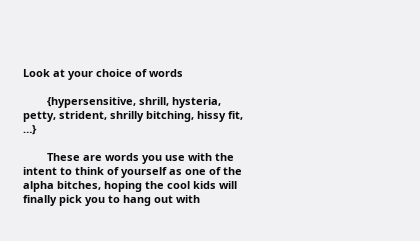Look at your choice of words

        {hypersensitive, shrill, hysteria, petty, strident, shrilly bitching, hissy fit, …}

        These are words you use with the intent to think of yourself as one of the alpha bitches, hoping the cool kids will finally pick you to hang out with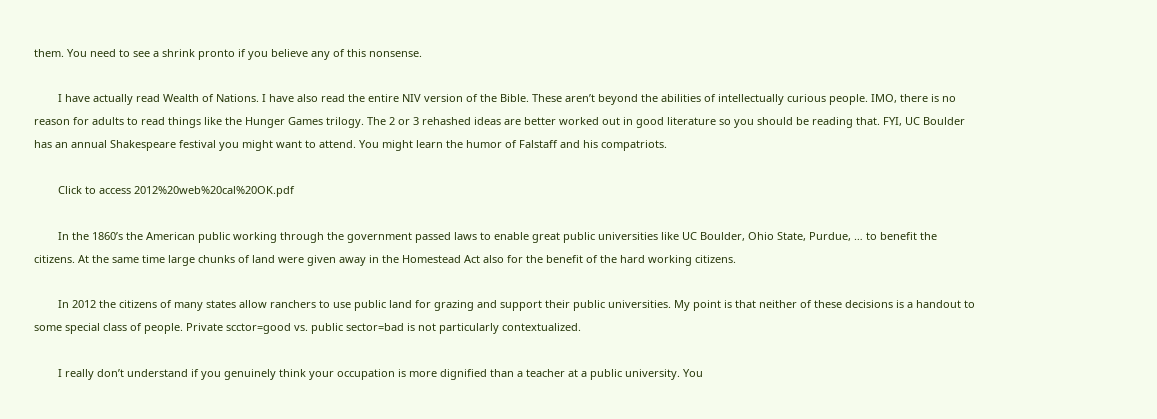them. You need to see a shrink pronto if you believe any of this nonsense.

        I have actually read Wealth of Nations. I have also read the entire NIV version of the Bible. These aren’t beyond the abilities of intellectually curious people. IMO, there is no reason for adults to read things like the Hunger Games trilogy. The 2 or 3 rehashed ideas are better worked out in good literature so you should be reading that. FYI, UC Boulder has an annual Shakespeare festival you might want to attend. You might learn the humor of Falstaff and his compatriots.

        Click to access 2012%20web%20cal%20OK.pdf

        In the 1860’s the American public working through the government passed laws to enable great public universities like UC Boulder, Ohio State, Purdue, … to benefit the citizens. At the same time large chunks of land were given away in the Homestead Act also for the benefit of the hard working citizens.

        In 2012 the citizens of many states allow ranchers to use public land for grazing and support their public universities. My point is that neither of these decisions is a handout to some special class of people. Private scctor=good vs. public sector=bad is not particularly contextualized.

        I really don’t understand if you genuinely think your occupation is more dignified than a teacher at a public university. You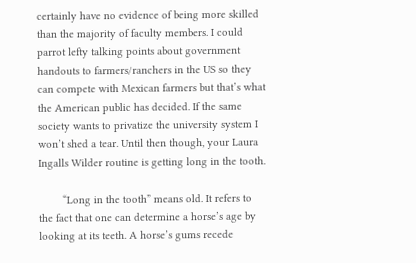certainly have no evidence of being more skilled than the majority of faculty members. I could parrot lefty talking points about government handouts to farmers/ranchers in the US so they can compete with Mexican farmers but that’s what the American public has decided. If the same society wants to privatize the university system I won’t shed a tear. Until then though, your Laura Ingalls Wilder routine is getting long in the tooth.

        “Long in the tooth” means old. It refers to the fact that one can determine a horse’s age by looking at its teeth. A horse’s gums recede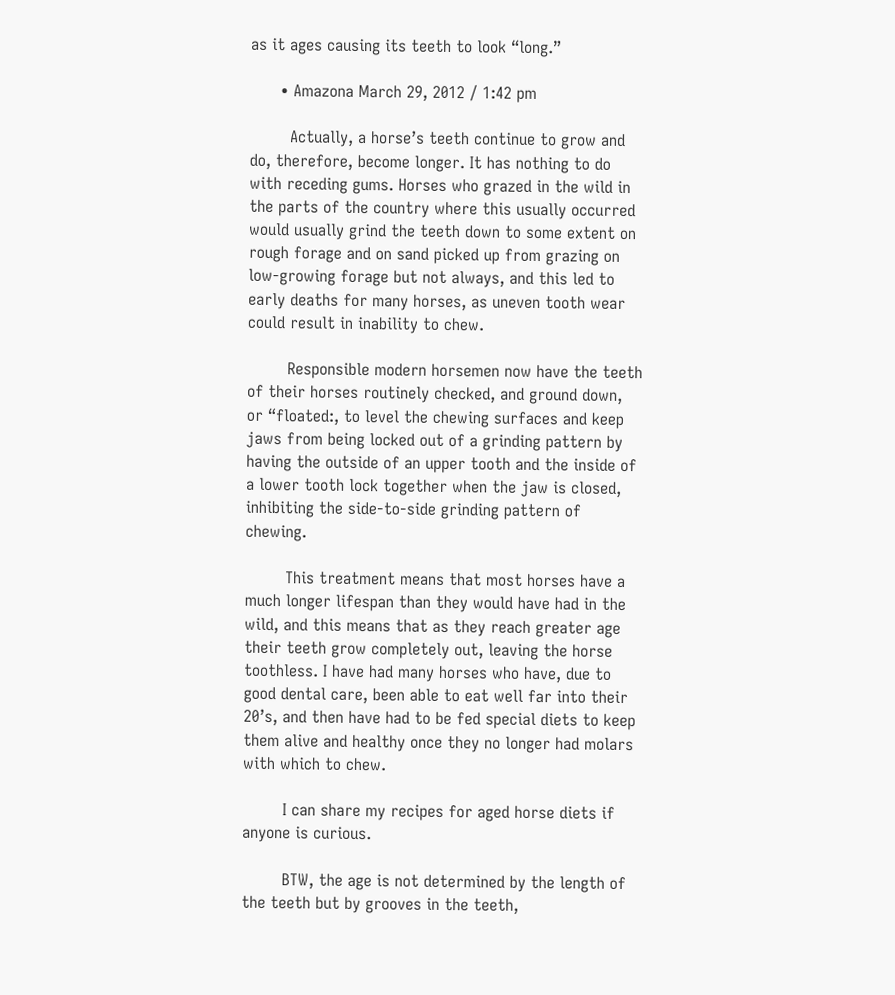as it ages causing its teeth to look “long.”

      • Amazona March 29, 2012 / 1:42 pm

        Actually, a horse’s teeth continue to grow and do, therefore, become longer. It has nothing to do with receding gums. Horses who grazed in the wild in the parts of the country where this usually occurred would usually grind the teeth down to some extent on rough forage and on sand picked up from grazing on low-growing forage but not always, and this led to early deaths for many horses, as uneven tooth wear could result in inability to chew.

        Responsible modern horsemen now have the teeth of their horses routinely checked, and ground down, or “floated:, to level the chewing surfaces and keep jaws from being locked out of a grinding pattern by having the outside of an upper tooth and the inside of a lower tooth lock together when the jaw is closed, inhibiting the side-to-side grinding pattern of chewing.

        This treatment means that most horses have a much longer lifespan than they would have had in the wild, and this means that as they reach greater age their teeth grow completely out, leaving the horse toothless. I have had many horses who have, due to good dental care, been able to eat well far into their 20’s, and then have had to be fed special diets to keep them alive and healthy once they no longer had molars with which to chew.

        I can share my recipes for aged horse diets if anyone is curious.

        BTW, the age is not determined by the length of the teeth but by grooves in the teeth,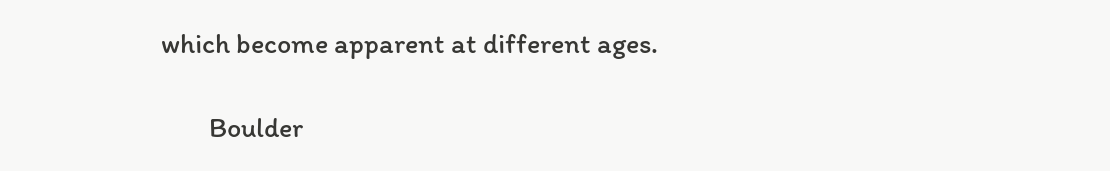which become apparent at different ages.

        Boulder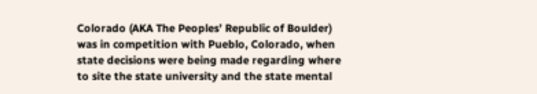Colorado (AKA The Peoples’ Republic of Boulder) was in competition with Pueblo, Colorado, when state decisions were being made regarding where to site the state university and the state mental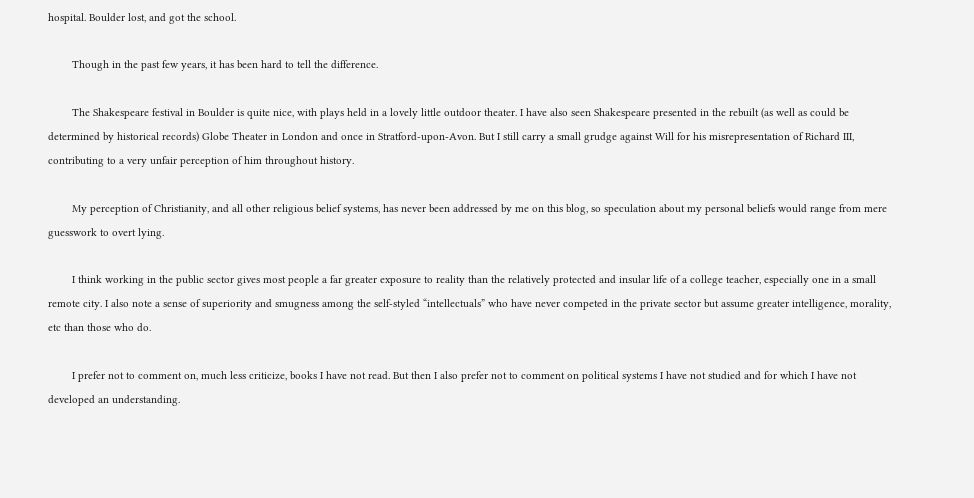hospital. Boulder lost, and got the school.

        Though in the past few years, it has been hard to tell the difference.

        The Shakespeare festival in Boulder is quite nice, with plays held in a lovely little outdoor theater. I have also seen Shakespeare presented in the rebuilt (as well as could be determined by historical records) Globe Theater in London and once in Stratford-upon-Avon. But I still carry a small grudge against Will for his misrepresentation of Richard III, contributing to a very unfair perception of him throughout history.

        My perception of Christianity, and all other religious belief systems, has never been addressed by me on this blog, so speculation about my personal beliefs would range from mere guesswork to overt lying.

        I think working in the public sector gives most people a far greater exposure to reality than the relatively protected and insular life of a college teacher, especially one in a small remote city. I also note a sense of superiority and smugness among the self-styled “intellectuals” who have never competed in the private sector but assume greater intelligence, morality, etc than those who do.

        I prefer not to comment on, much less criticize, books I have not read. But then I also prefer not to comment on political systems I have not studied and for which I have not developed an understanding.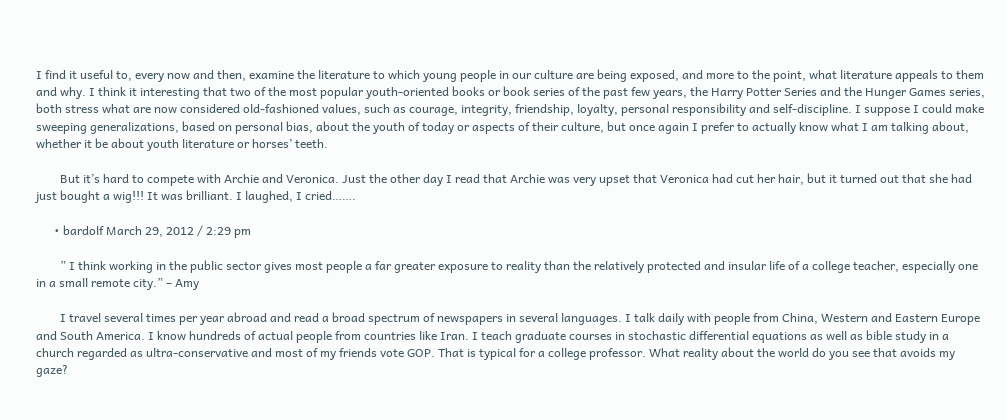I find it useful to, every now and then, examine the literature to which young people in our culture are being exposed, and more to the point, what literature appeals to them and why. I think it interesting that two of the most popular youth-oriented books or book series of the past few years, the Harry Potter Series and the Hunger Games series, both stress what are now considered old-fashioned values, such as courage, integrity, friendship, loyalty, personal responsibility and self-discipline. I suppose I could make sweeping generalizations, based on personal bias, about the youth of today or aspects of their culture, but once again I prefer to actually know what I am talking about, whether it be about youth literature or horses’ teeth.

        But it’s hard to compete with Archie and Veronica. Just the other day I read that Archie was very upset that Veronica had cut her hair, but it turned out that she had just bought a wig!!! It was brilliant. I laughed, I cried…….

      • bardolf March 29, 2012 / 2:29 pm

        ” I think working in the public sector gives most people a far greater exposure to reality than the relatively protected and insular life of a college teacher, especially one in a small remote city.” – Amy

        I travel several times per year abroad and read a broad spectrum of newspapers in several languages. I talk daily with people from China, Western and Eastern Europe and South America. I know hundreds of actual people from countries like Iran. I teach graduate courses in stochastic differential equations as well as bible study in a church regarded as ultra-conservative and most of my friends vote GOP. That is typical for a college professor. What reality about the world do you see that avoids my gaze?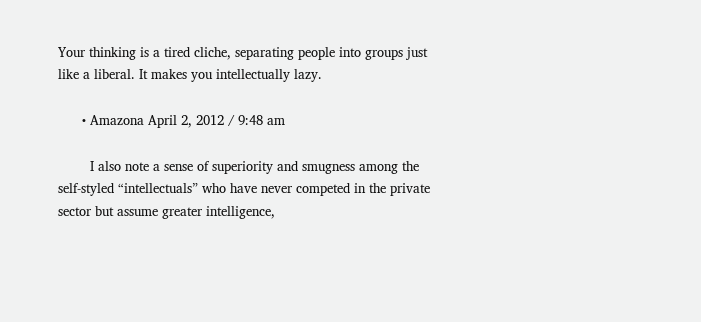Your thinking is a tired cliche, separating people into groups just like a liberal. It makes you intellectually lazy.

      • Amazona April 2, 2012 / 9:48 am

        I also note a sense of superiority and smugness among the self-styled “intellectuals” who have never competed in the private sector but assume greater intelligence,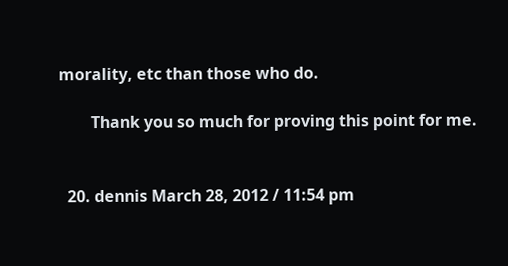morality, etc than those who do.

        Thank you so much for proving this point for me.


  20. dennis March 28, 2012 / 11:54 pm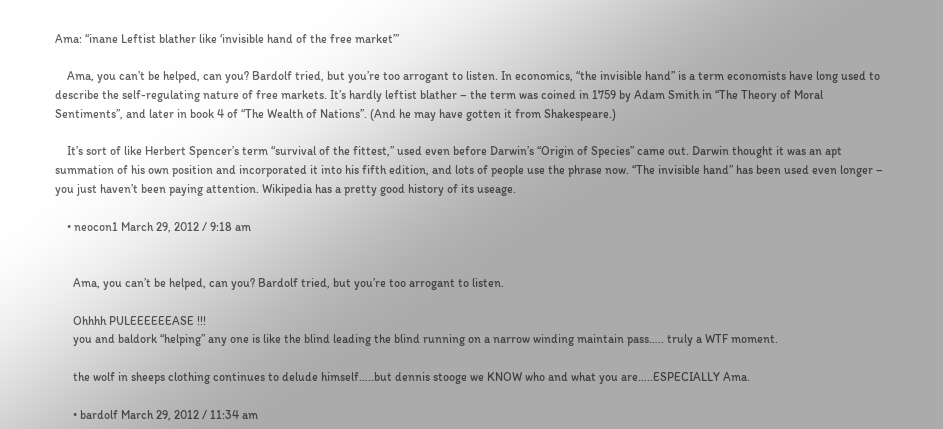Ama: “inane Leftist blather like ‘invisible hand of the free market’”

    Ama, you can’t be helped, can you? Bardolf tried, but you’re too arrogant to listen. In economics, “the invisible hand” is a term economists have long used to describe the self-regulating nature of free markets. It’s hardly leftist blather – the term was coined in 1759 by Adam Smith in “The Theory of Moral Sentiments”, and later in book 4 of “The Wealth of Nations”. (And he may have gotten it from Shakespeare.)

    It’s sort of like Herbert Spencer’s term “survival of the fittest,” used even before Darwin’s “Origin of Species” came out. Darwin thought it was an apt summation of his own position and incorporated it into his fifth edition, and lots of people use the phrase now. “The invisible hand” has been used even longer – you just haven’t been paying attention. Wikipedia has a pretty good history of its useage.

    • neocon1 March 29, 2012 / 9:18 am


      Ama, you can’t be helped, can you? Bardolf tried, but you’re too arrogant to listen.

      Ohhhh PULEEEEEEASE !!!
      you and baldork “helping” any one is like the blind leading the blind running on a narrow winding maintain pass….. truly a WTF moment.

      the wolf in sheeps clothing continues to delude himself…..but dennis stooge we KNOW who and what you are…..ESPECIALLY Ama.

      • bardolf March 29, 2012 / 11:34 am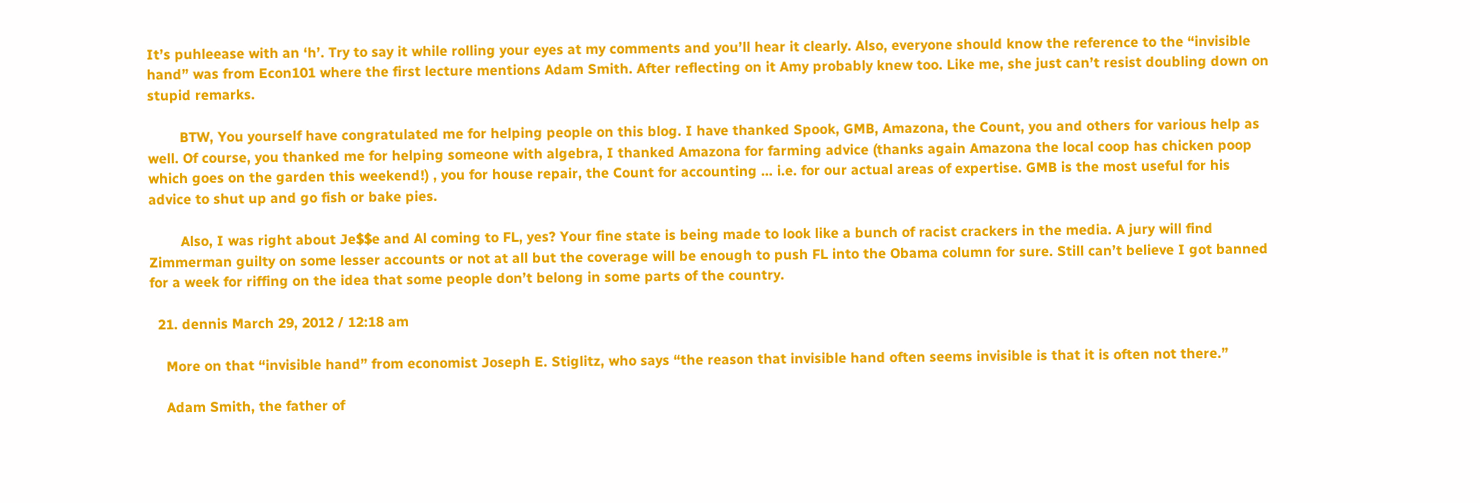It’s puhleease with an ‘h’. Try to say it while rolling your eyes at my comments and you’ll hear it clearly. Also, everyone should know the reference to the “invisible hand” was from Econ101 where the first lecture mentions Adam Smith. After reflecting on it Amy probably knew too. Like me, she just can’t resist doubling down on stupid remarks.

        BTW, You yourself have congratulated me for helping people on this blog. I have thanked Spook, GMB, Amazona, the Count, you and others for various help as well. Of course, you thanked me for helping someone with algebra, I thanked Amazona for farming advice (thanks again Amazona the local coop has chicken poop which goes on the garden this weekend!) , you for house repair, the Count for accounting … i.e. for our actual areas of expertise. GMB is the most useful for his advice to shut up and go fish or bake pies.

        Also, I was right about Je$$e and Al coming to FL, yes? Your fine state is being made to look like a bunch of racist crackers in the media. A jury will find Zimmerman guilty on some lesser accounts or not at all but the coverage will be enough to push FL into the Obama column for sure. Still can’t believe I got banned for a week for riffing on the idea that some people don’t belong in some parts of the country.

  21. dennis March 29, 2012 / 12:18 am

    More on that “invisible hand” from economist Joseph E. Stiglitz, who says “the reason that invisible hand often seems invisible is that it is often not there.”

    Adam Smith, the father of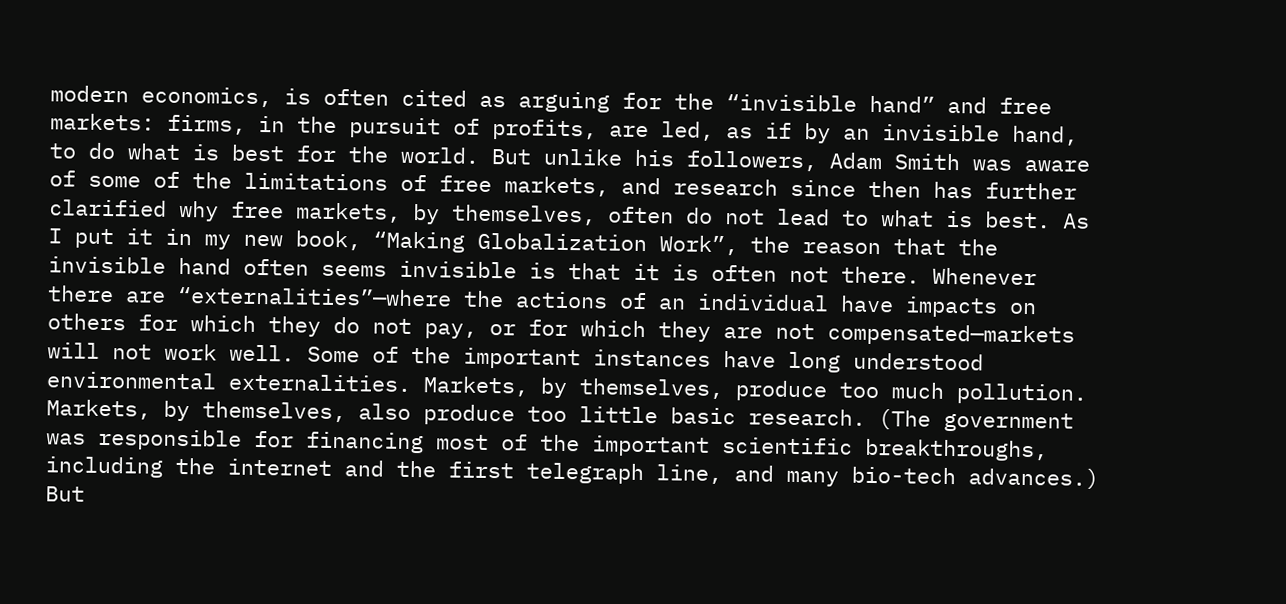modern economics, is often cited as arguing for the “invisible hand” and free markets: firms, in the pursuit of profits, are led, as if by an invisible hand, to do what is best for the world. But unlike his followers, Adam Smith was aware of some of the limitations of free markets, and research since then has further clarified why free markets, by themselves, often do not lead to what is best. As I put it in my new book, “Making Globalization Work”, the reason that the invisible hand often seems invisible is that it is often not there. Whenever there are “externalities”—where the actions of an individual have impacts on others for which they do not pay, or for which they are not compensated—markets will not work well. Some of the important instances have long understood environmental externalities. Markets, by themselves, produce too much pollution. Markets, by themselves, also produce too little basic research. (The government was responsible for financing most of the important scientific breakthroughs, including the internet and the first telegraph line, and many bio-tech advances.) But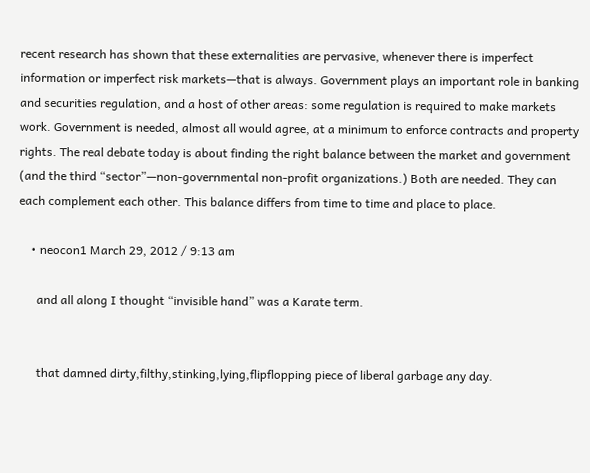recent research has shown that these externalities are pervasive, whenever there is imperfect information or imperfect risk markets—that is always. Government plays an important role in banking and securities regulation, and a host of other areas: some regulation is required to make markets work. Government is needed, almost all would agree, at a minimum to enforce contracts and property rights. The real debate today is about finding the right balance between the market and government (and the third “sector”—non-governmental non-profit organizations.) Both are needed. They can each complement each other. This balance differs from time to time and place to place.

    • neocon1 March 29, 2012 / 9:13 am

      and all along I thought “invisible hand” was a Karate term.


      that damned dirty,filthy,stinking,lying,flipflopping piece of liberal garbage any day.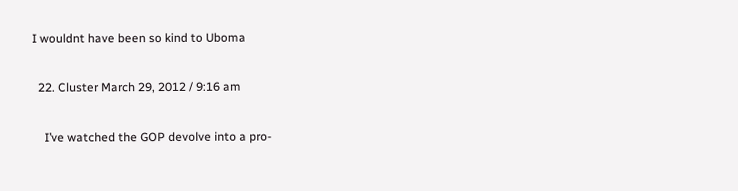I wouldnt have been so kind to Uboma

  22. Cluster March 29, 2012 / 9:16 am

    I’ve watched the GOP devolve into a pro-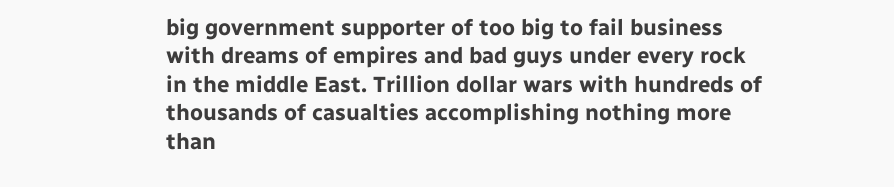big government supporter of too big to fail business with dreams of empires and bad guys under every rock in the middle East. Trillion dollar wars with hundreds of thousands of casualties accomplishing nothing more than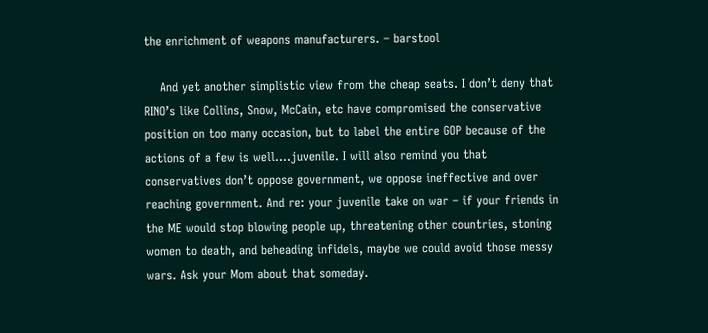the enrichment of weapons manufacturers. – barstool

    And yet another simplistic view from the cheap seats. I don’t deny that RINO’s like Collins, Snow, McCain, etc have compromised the conservative position on too many occasion, but to label the entire GOP because of the actions of a few is well….juvenile. I will also remind you that conservatives don’t oppose government, we oppose ineffective and over reaching government. And re: your juvenile take on war – if your friends in the ME would stop blowing people up, threatening other countries, stoning women to death, and beheading infidels, maybe we could avoid those messy wars. Ask your Mom about that someday.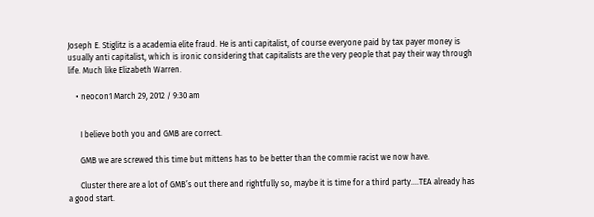Joseph E. Stiglitz is a academia elite fraud. He is anti capitalist, of course everyone paid by tax payer money is usually anti capitalist, which is ironic considering that capitalists are the very people that pay their way through life. Much like Elizabeth Warren.

    • neocon1 March 29, 2012 / 9:30 am


      I believe both you and GMB are correct.

      GMB we are screwed this time but mittens has to be better than the commie racist we now have.

      Cluster there are a lot of GMB’s out there and rightfully so, maybe it is time for a third party….TEA already has a good start.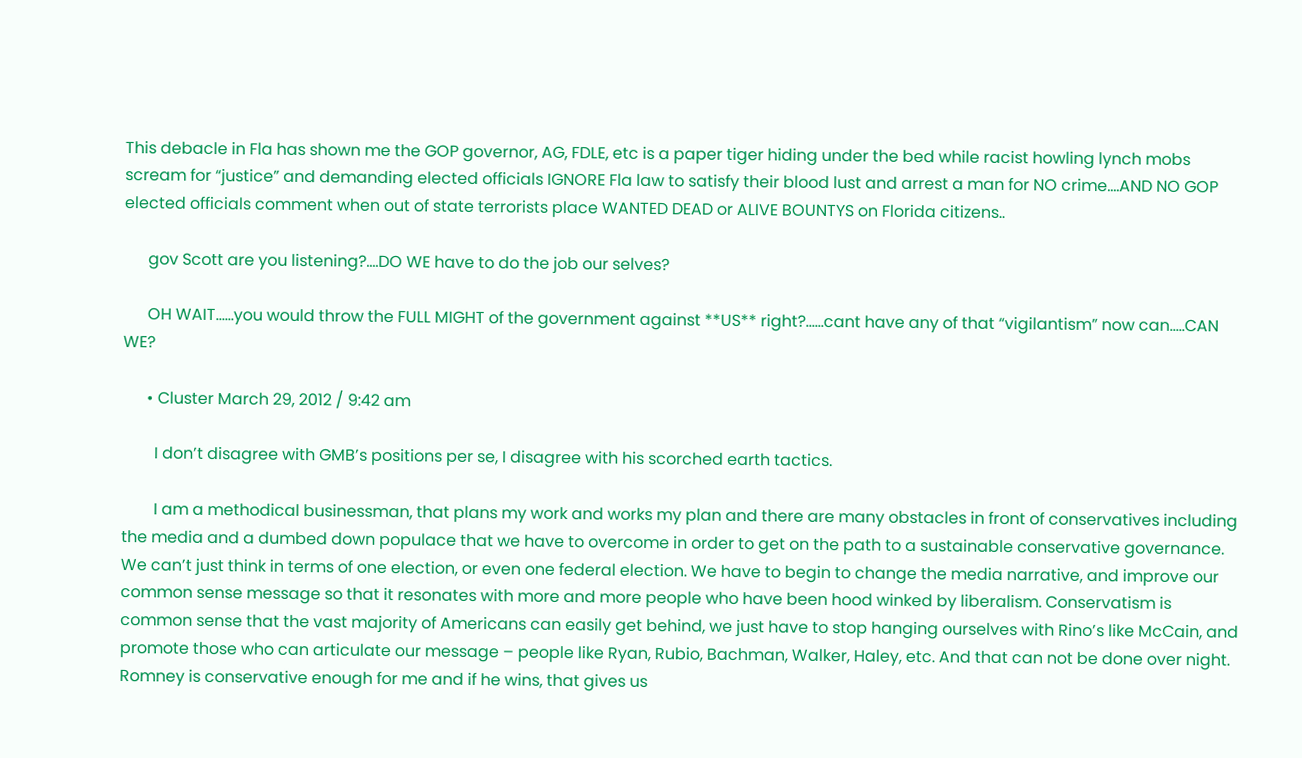This debacle in Fla has shown me the GOP governor, AG, FDLE, etc is a paper tiger hiding under the bed while racist howling lynch mobs scream for “justice” and demanding elected officials IGNORE Fla law to satisfy their blood lust and arrest a man for NO crime….AND NO GOP elected officials comment when out of state terrorists place WANTED DEAD or ALIVE BOUNTYS on Florida citizens..

      gov Scott are you listening?….DO WE have to do the job our selves?

      OH WAIT……you would throw the FULL MIGHT of the government against **US** right?……cant have any of that “vigilantism” now can…..CAN WE?

      • Cluster March 29, 2012 / 9:42 am

        I don’t disagree with GMB’s positions per se, I disagree with his scorched earth tactics.

        I am a methodical businessman, that plans my work and works my plan and there are many obstacles in front of conservatives including the media and a dumbed down populace that we have to overcome in order to get on the path to a sustainable conservative governance. We can’t just think in terms of one election, or even one federal election. We have to begin to change the media narrative, and improve our common sense message so that it resonates with more and more people who have been hood winked by liberalism. Conservatism is common sense that the vast majority of Americans can easily get behind, we just have to stop hanging ourselves with Rino’s like McCain, and promote those who can articulate our message – people like Ryan, Rubio, Bachman, Walker, Haley, etc. And that can not be done over night. Romney is conservative enough for me and if he wins, that gives us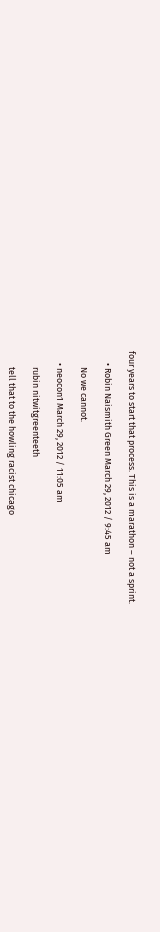four years to start that process. This is a marathon – not a sprint.

      • Robin Naismith Green March 29, 2012 / 9:45 am

        No we cannot.

      • neocon1 March 29, 2012 / 11:05 am

        rubin nitwitgreenteeth

        tell that to the howling racist chicago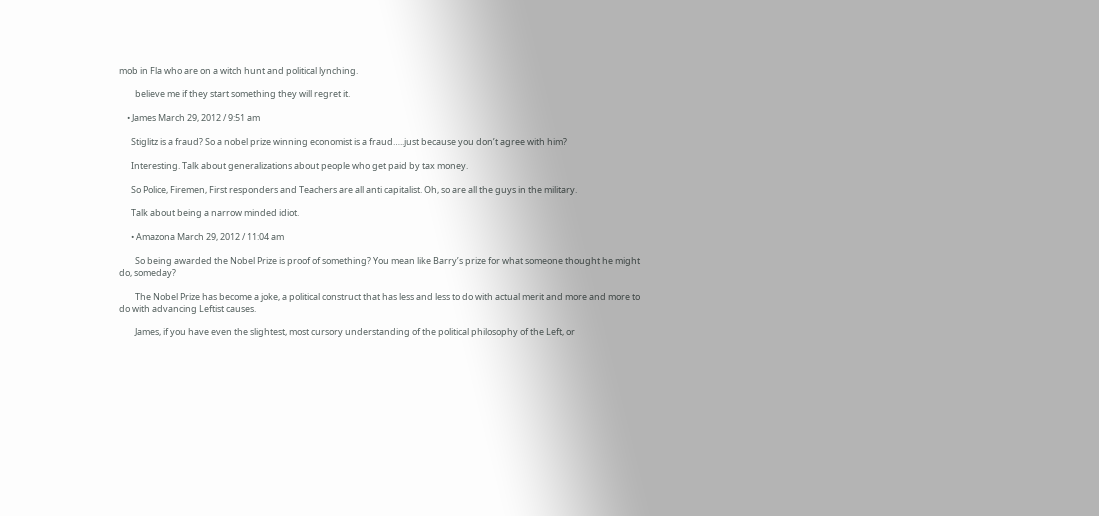mob in Fla who are on a witch hunt and political lynching.

        believe me if they start something they will regret it.

    • James March 29, 2012 / 9:51 am

      Stiglitz is a fraud? So a nobel prize winning economist is a fraud…..just because you don’t agree with him?

      Interesting. Talk about generalizations about people who get paid by tax money.

      So Police, Firemen, First responders and Teachers are all anti capitalist. Oh, so are all the guys in the military.

      Talk about being a narrow minded idiot.

      • Amazona March 29, 2012 / 11:04 am

        So being awarded the Nobel Prize is proof of something? You mean like Barry’s prize for what someone thought he might do, someday?

        The Nobel Prize has become a joke, a political construct that has less and less to do with actual merit and more and more to do with advancing Leftist causes.

        James, if you have even the slightest, most cursory understanding of the political philosophy of the Left, or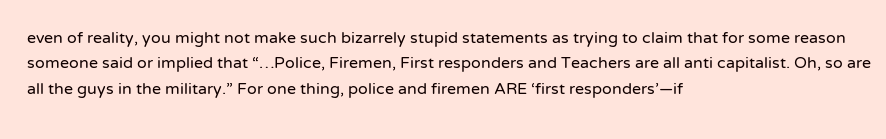even of reality, you might not make such bizarrely stupid statements as trying to claim that for some reason someone said or implied that “…Police, Firemen, First responders and Teachers are all anti capitalist. Oh, so are all the guys in the military.” For one thing, police and firemen ARE ‘first responders’—if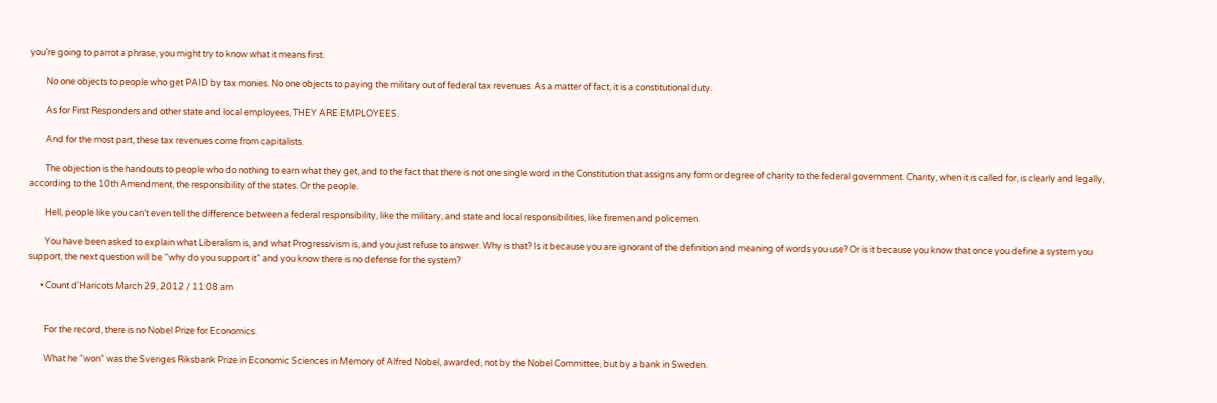you’re going to parrot a phrase, you might try to know what it means first.

        No one objects to people who get PAID by tax monies. No one objects to paying the military out of federal tax revenues. As a matter of fact, it is a constitutional duty.

        As for First Responders and other state and local employees, THEY ARE EMPLOYEES.

        And for the most part, these tax revenues come from capitalists.

        The objection is the handouts to people who do nothing to earn what they get, and to the fact that there is not one single word in the Constitution that assigns any form or degree of charity to the federal government. Charity, when it is called for, is clearly and legally, according to the 10th Amendment, the responsibility of the states. Or the people.

        Hell, people like you can’t even tell the difference between a federal responsibility, like the military, and state and local responsibilities, like firemen and policemen.

        You have been asked to explain what Liberalism is, and what Progressivism is, and you just refuse to answer. Why is that? Is it because you are ignorant of the definition and meaning of words you use? Or is it because you know that once you define a system you support, the next question will be “why do you support it” and you know there is no defense for the system?

      • Count d'Haricots March 29, 2012 / 11:08 am


        For the record, there is no Nobel Prize for Economics.

        What he “won” was the Sveriges Riksbank Prize in Economic Sciences in Memory of Alfred Nobel, awarded, not by the Nobel Committee, but by a bank in Sweden.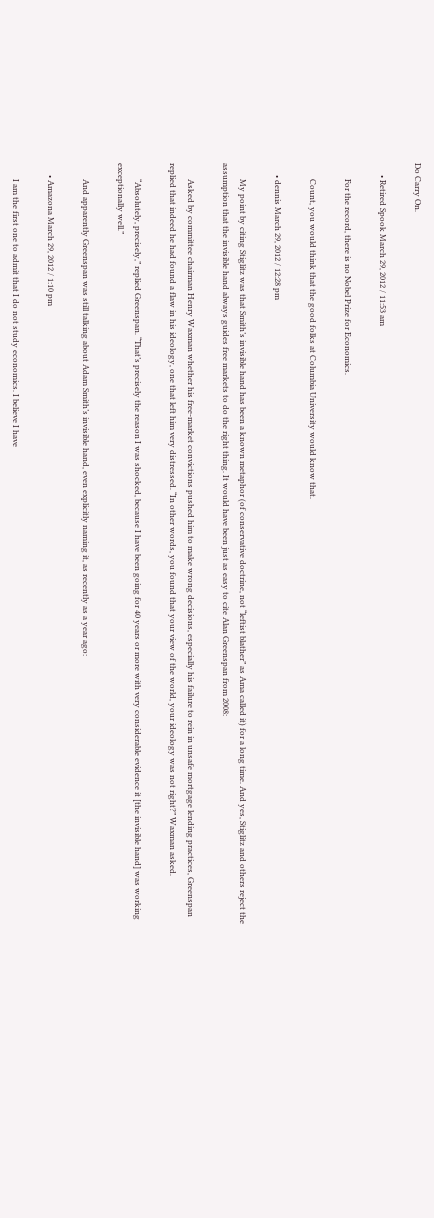Do Carry On.

      • Retired Spook March 29, 2012 / 11:53 am

        For the record, there is no Nobel Prize for Economics.

        Count, you would think that the good folks at Columbia University would know that.

      • dennis March 29, 2012 / 12:28 pm

        My point by citing Stiglitz was that Smith’s invisible hand has been a known metaphor (of conservative doctrine, not “leftist blather” as Ama called it) for a long time. And yes, Stiglitz and others reject the assumption that the invisible hand always guides free markets to do the right thing. It would have been just as easy to cite Alan Greenspan from 2008:

        Asked by committee chairman Henry Waxman whether his free-market convictions pushed him to make wrong decisions, especially his failure to rein in unsafe mortgage lending practices, Greenspan replied that indeed he had found a flaw in his ideology, one that left him very distressed. “In other words, you found that your view of the world, your ideology was not right?” Waxman asked.

        “Absolutely, precisely,” replied Greenspan. “That’s precisely the reason I was shocked, because I have been going for 40 years or more with very considerable evidence it [the invisible hand] was working exceptionally well.”

        And apparently Greenspan was still talking about Adam Smith’s invisible hand, even explicitly naming it, as recently as a year ago:

      • Amazona March 29, 2012 / 1:10 pm

        I am the first one to admit that I do not study economics. I believe I have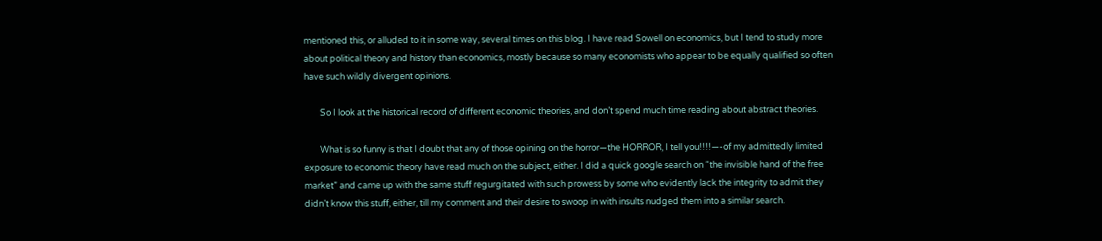mentioned this, or alluded to it in some way, several times on this blog. I have read Sowell on economics, but I tend to study more about political theory and history than economics, mostly because so many economists who appear to be equally qualified so often have such wildly divergent opinions.

        So I look at the historical record of different economic theories, and don’t spend much time reading about abstract theories.

        What is so funny is that I doubt that any of those opining on the horror—the HORROR, I tell you!!!!—-of my admittedly limited exposure to economic theory have read much on the subject, either. I did a quick google search on “the invisible hand of the free market” and came up with the same stuff regurgitated with such prowess by some who evidently lack the integrity to admit they didn’t know this stuff, either, till my comment and their desire to swoop in with insults nudged them into a similar search.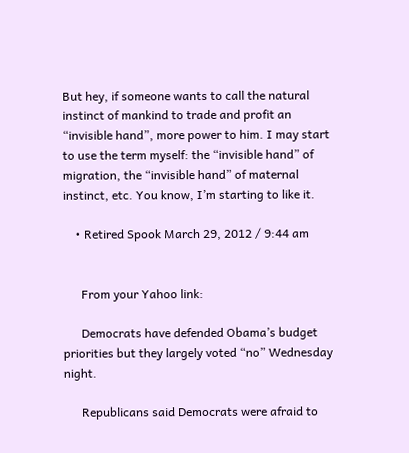But hey, if someone wants to call the natural instinct of mankind to trade and profit an “invisible hand”, more power to him. I may start to use the term myself: the “invisible hand” of migration, the “invisible hand” of maternal instinct, etc. You know, I’m starting to like it.

    • Retired Spook March 29, 2012 / 9:44 am


      From your Yahoo link:

      Democrats have defended Obama’s budget priorities but they largely voted “no” Wednesday night.

      Republicans said Democrats were afraid to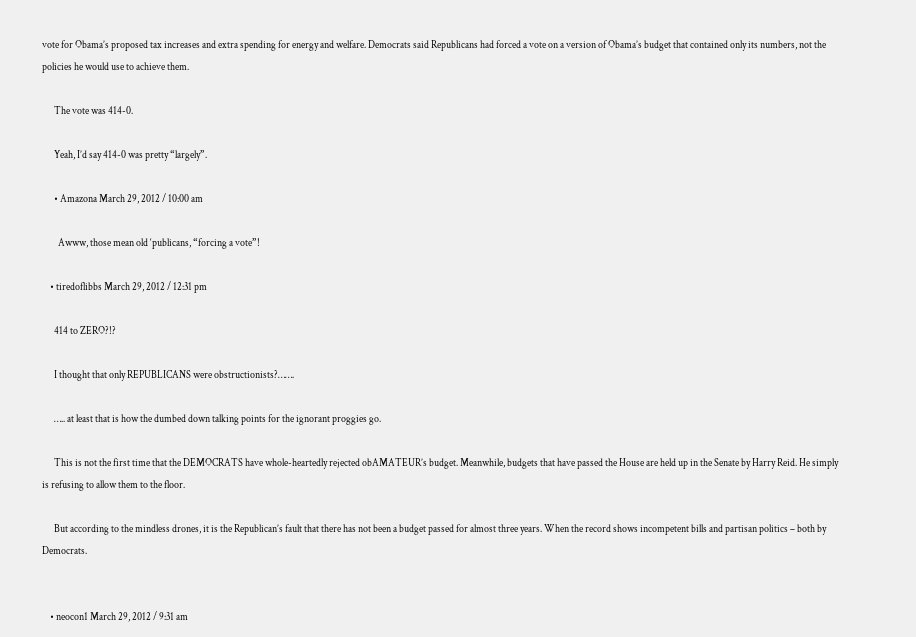vote for Obama’s proposed tax increases and extra spending for energy and welfare. Democrats said Republicans had forced a vote on a version of Obama’s budget that contained only its numbers, not the policies he would use to achieve them.

      The vote was 414-0.

      Yeah, I’d say 414-0 was pretty “largely”.

      • Amazona March 29, 2012 / 10:00 am

        Awww, those mean old ‘publicans, “forcing a vote”!

    • tiredoflibbs March 29, 2012 / 12:31 pm

      414 to ZERO?!?

      I thought that only REPUBLICANS were obstructionists?…….

      ….. at least that is how the dumbed down talking points for the ignorant proggies go.

      This is not the first time that the DEMOCRATS have whole-heartedly rejected obAMATEUR’s budget. Meanwhile, budgets that have passed the House are held up in the Senate by Harry Reid. He simply is refusing to allow them to the floor.

      But according to the mindless drones, it is the Republican’s fault that there has not been a budget passed for almost three years. When the record shows incompetent bills and partisan politics – both by Democrats.


    • neocon1 March 29, 2012 / 9:31 am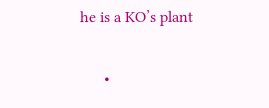he is a KO’s plant

      •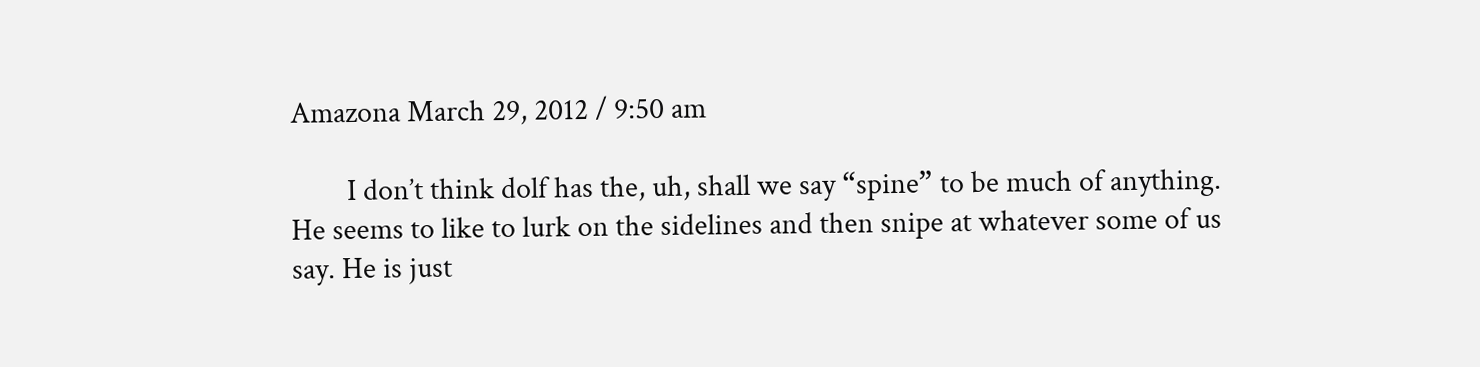Amazona March 29, 2012 / 9:50 am

        I don’t think dolf has the, uh, shall we say “spine” to be much of anything. He seems to like to lurk on the sidelines and then snipe at whatever some of us say. He is just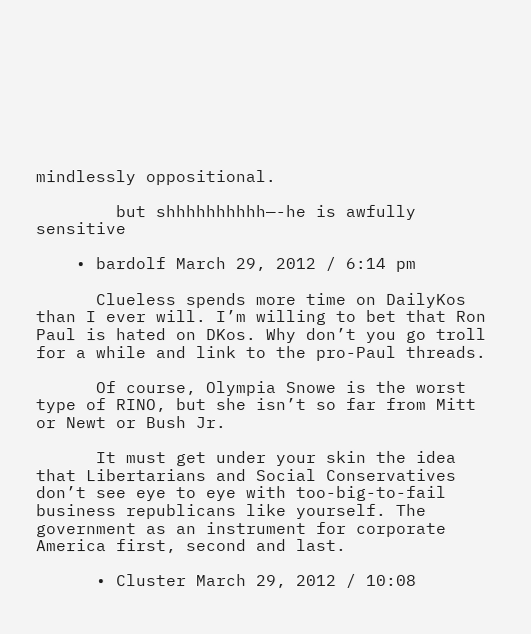mindlessly oppositional.

        but shhhhhhhhhh—-he is awfully sensitive

    • bardolf March 29, 2012 / 6:14 pm

      Clueless spends more time on DailyKos than I ever will. I’m willing to bet that Ron Paul is hated on DKos. Why don’t you go troll for a while and link to the pro-Paul threads.

      Of course, Olympia Snowe is the worst type of RINO, but she isn’t so far from Mitt or Newt or Bush Jr.

      It must get under your skin the idea that Libertarians and Social Conservatives don’t see eye to eye with too-big-to-fail business republicans like yourself. The government as an instrument for corporate America first, second and last.

      • Cluster March 29, 2012 / 10:08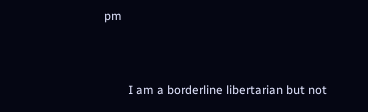pm


        I am a borderline libertarian but not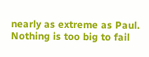nearly as extreme as Paul. Nothing is too big to fail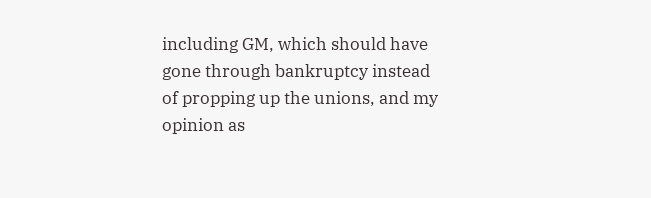including GM, which should have gone through bankruptcy instead of propping up the unions, and my opinion as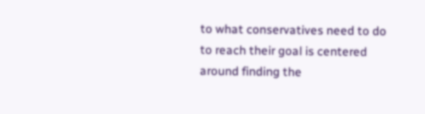to what conservatives need to do to reach their goal is centered around finding the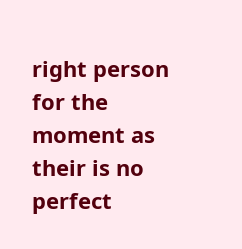right person for the moment as their is no perfect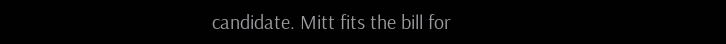candidate. Mitt fits the bill for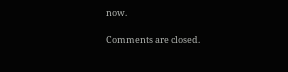now.

Comments are closed.